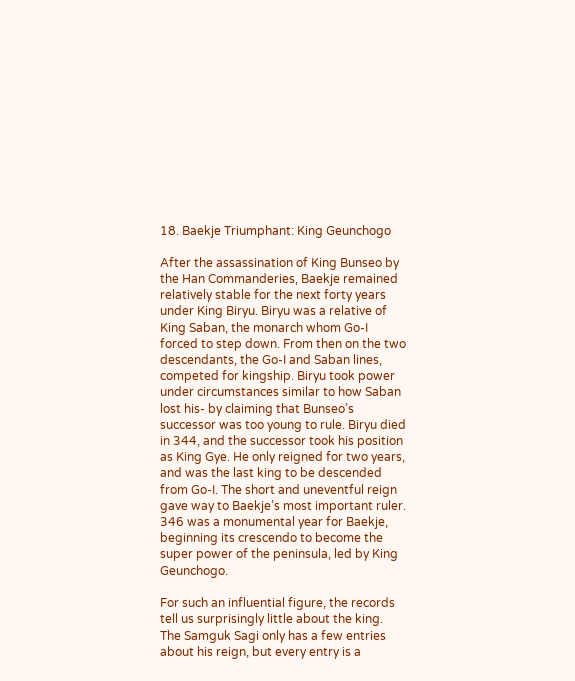18. Baekje Triumphant: King Geunchogo

After the assassination of King Bunseo by the Han Commanderies, Baekje remained relatively stable for the next forty years under King Biryu. Biryu was a relative of King Saban, the monarch whom Go-I forced to step down. From then on the two descendants, the Go-I and Saban lines, competed for kingship. Biryu took power under circumstances similar to how Saban lost his- by claiming that Bunseo’s successor was too young to rule. Biryu died in 344, and the successor took his position as King Gye. He only reigned for two years, and was the last king to be descended from Go-I. The short and uneventful reign gave way to Baekje’s most important ruler. 346 was a monumental year for Baekje, beginning its crescendo to become the super power of the peninsula, led by King Geunchogo.

For such an influential figure, the records tell us surprisingly little about the king. The Samguk Sagi only has a few entries about his reign, but every entry is a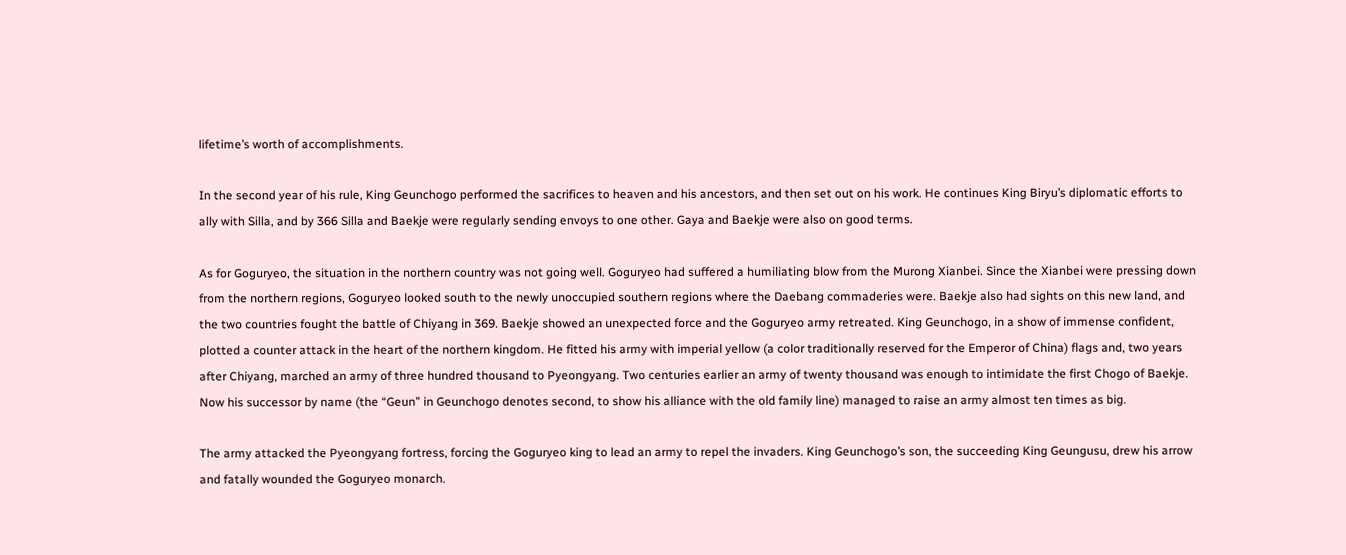lifetime’s worth of accomplishments.

In the second year of his rule, King Geunchogo performed the sacrifices to heaven and his ancestors, and then set out on his work. He continues King Biryu’s diplomatic efforts to ally with Silla, and by 366 Silla and Baekje were regularly sending envoys to one other. Gaya and Baekje were also on good terms.

As for Goguryeo, the situation in the northern country was not going well. Goguryeo had suffered a humiliating blow from the Murong Xianbei. Since the Xianbei were pressing down from the northern regions, Goguryeo looked south to the newly unoccupied southern regions where the Daebang commaderies were. Baekje also had sights on this new land, and the two countries fought the battle of Chiyang in 369. Baekje showed an unexpected force and the Goguryeo army retreated. King Geunchogo, in a show of immense confident, plotted a counter attack in the heart of the northern kingdom. He fitted his army with imperial yellow (a color traditionally reserved for the Emperor of China) flags and, two years after Chiyang, marched an army of three hundred thousand to Pyeongyang. Two centuries earlier an army of twenty thousand was enough to intimidate the first Chogo of Baekje. Now his successor by name (the “Geun” in Geunchogo denotes second, to show his alliance with the old family line) managed to raise an army almost ten times as big.

The army attacked the Pyeongyang fortress, forcing the Goguryeo king to lead an army to repel the invaders. King Geunchogo’s son, the succeeding King Geungusu, drew his arrow and fatally wounded the Goguryeo monarch.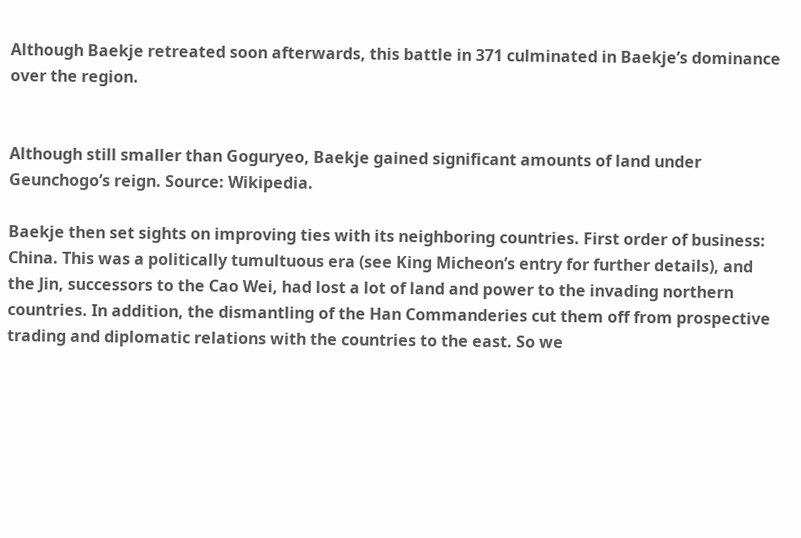Although Baekje retreated soon afterwards, this battle in 371 culminated in Baekje’s dominance over the region.


Although still smaller than Goguryeo, Baekje gained significant amounts of land under Geunchogo’s reign. Source: Wikipedia.

Baekje then set sights on improving ties with its neighboring countries. First order of business: China. This was a politically tumultuous era (see King Micheon’s entry for further details), and the Jin, successors to the Cao Wei, had lost a lot of land and power to the invading northern countries. In addition, the dismantling of the Han Commanderies cut them off from prospective trading and diplomatic relations with the countries to the east. So we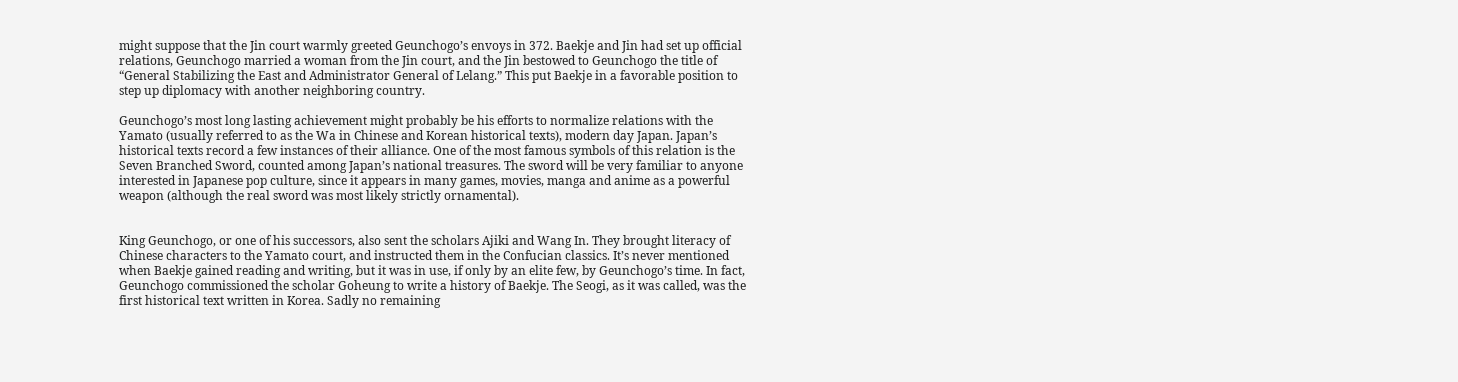might suppose that the Jin court warmly greeted Geunchogo’s envoys in 372. Baekje and Jin had set up official relations, Geunchogo married a woman from the Jin court, and the Jin bestowed to Geunchogo the title of “General Stabilizing the East and Administrator General of Lelang.” This put Baekje in a favorable position to step up diplomacy with another neighboring country.

Geunchogo’s most long lasting achievement might probably be his efforts to normalize relations with the Yamato (usually referred to as the Wa in Chinese and Korean historical texts), modern day Japan. Japan’s historical texts record a few instances of their alliance. One of the most famous symbols of this relation is the Seven Branched Sword, counted among Japan’s national treasures. The sword will be very familiar to anyone interested in Japanese pop culture, since it appears in many games, movies, manga and anime as a powerful weapon (although the real sword was most likely strictly ornamental).


King Geunchogo, or one of his successors, also sent the scholars Ajiki and Wang In. They brought literacy of Chinese characters to the Yamato court, and instructed them in the Confucian classics. It’s never mentioned when Baekje gained reading and writing, but it was in use, if only by an elite few, by Geunchogo’s time. In fact, Geunchogo commissioned the scholar Goheung to write a history of Baekje. The Seogi, as it was called, was the first historical text written in Korea. Sadly no remaining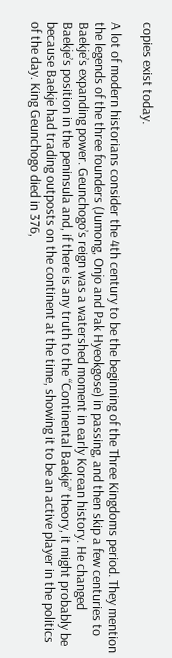copies exist today.

A lot of modern historians consider the 4th century to be the beginning of the Three Kingdoms period. They mention the legends of the three founders (Jumong, Onjo and Pak Hyeokgose) in passing, and then skip a few centuries to Baekje’s expanding power. Geunchogo’s reign was a watershed moment in early Korean history. He changed Baekje’s position in the peninsula and, if there is any truth to the “Continental Baekje” theory, it might probably be because Baekje had trading outposts on the continent at the time, showing it to be an active player in the politics of the day. King Geunchogo died in 376,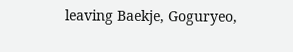leaving Baekje, Goguryeo,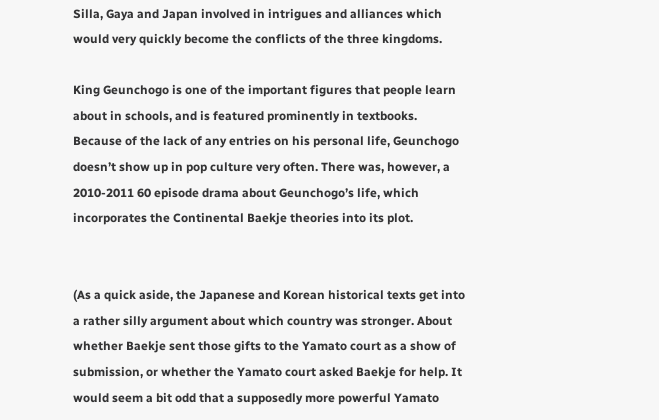Silla, Gaya and Japan involved in intrigues and alliances which would very quickly become the conflicts of the three kingdoms.

King Geunchogo is one of the important figures that people learn about in schools, and is featured prominently in textbooks. Because of the lack of any entries on his personal life, Geunchogo doesn’t show up in pop culture very often. There was, however, a 2010-2011 60 episode drama about Geunchogo’s life, which incorporates the Continental Baekje theories into its plot.


(As a quick aside, the Japanese and Korean historical texts get into a rather silly argument about which country was stronger. About whether Baekje sent those gifts to the Yamato court as a show of submission, or whether the Yamato court asked Baekje for help. It would seem a bit odd that a supposedly more powerful Yamato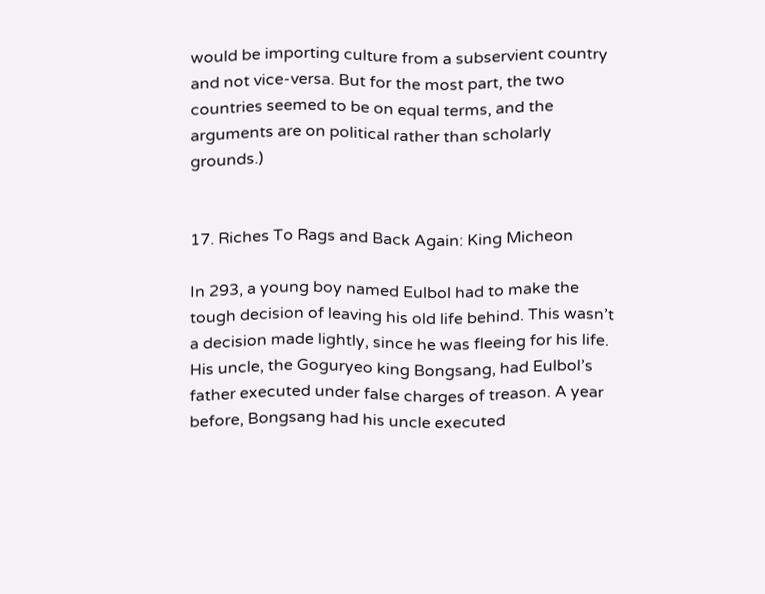would be importing culture from a subservient country and not vice-versa. But for the most part, the two countries seemed to be on equal terms, and the arguments are on political rather than scholarly grounds.)


17. Riches To Rags and Back Again: King Micheon

In 293, a young boy named Eulbol had to make the tough decision of leaving his old life behind. This wasn’t a decision made lightly, since he was fleeing for his life. His uncle, the Goguryeo king Bongsang, had Eulbol’s father executed under false charges of treason. A year before, Bongsang had his uncle executed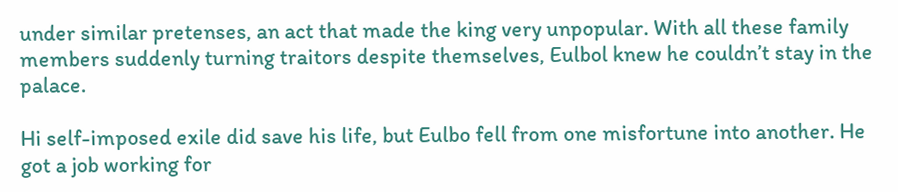under similar pretenses, an act that made the king very unpopular. With all these family members suddenly turning traitors despite themselves, Eulbol knew he couldn’t stay in the palace.

Hi self-imposed exile did save his life, but Eulbo fell from one misfortune into another. He got a job working for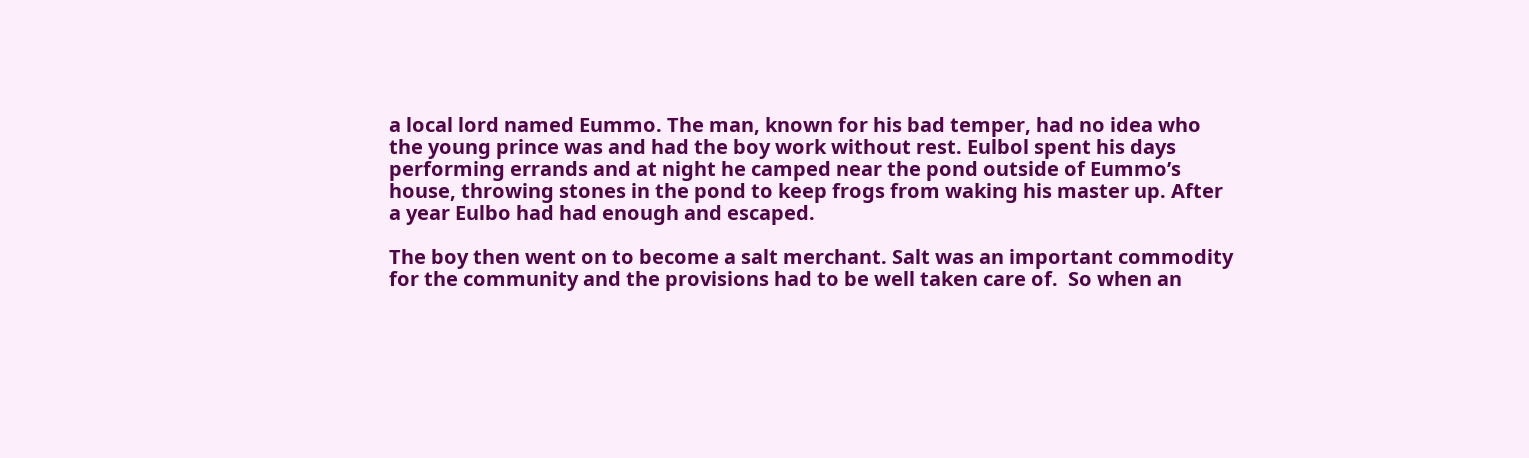a local lord named Eummo. The man, known for his bad temper, had no idea who the young prince was and had the boy work without rest. Eulbol spent his days performing errands and at night he camped near the pond outside of Eummo’s house, throwing stones in the pond to keep frogs from waking his master up. After a year Eulbo had had enough and escaped.

The boy then went on to become a salt merchant. Salt was an important commodity for the community and the provisions had to be well taken care of.  So when an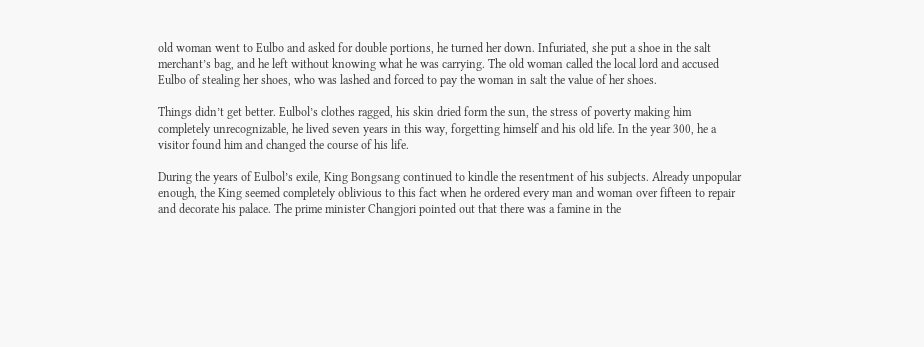old woman went to Eulbo and asked for double portions, he turned her down. Infuriated, she put a shoe in the salt merchant’s bag, and he left without knowing what he was carrying. The old woman called the local lord and accused Eulbo of stealing her shoes, who was lashed and forced to pay the woman in salt the value of her shoes.

Things didn’t get better. Eulbol’s clothes ragged, his skin dried form the sun, the stress of poverty making him completely unrecognizable, he lived seven years in this way, forgetting himself and his old life. In the year 300, he a visitor found him and changed the course of his life.

During the years of Eulbol’s exile, King Bongsang continued to kindle the resentment of his subjects. Already unpopular enough, the King seemed completely oblivious to this fact when he ordered every man and woman over fifteen to repair and decorate his palace. The prime minister Changjori pointed out that there was a famine in the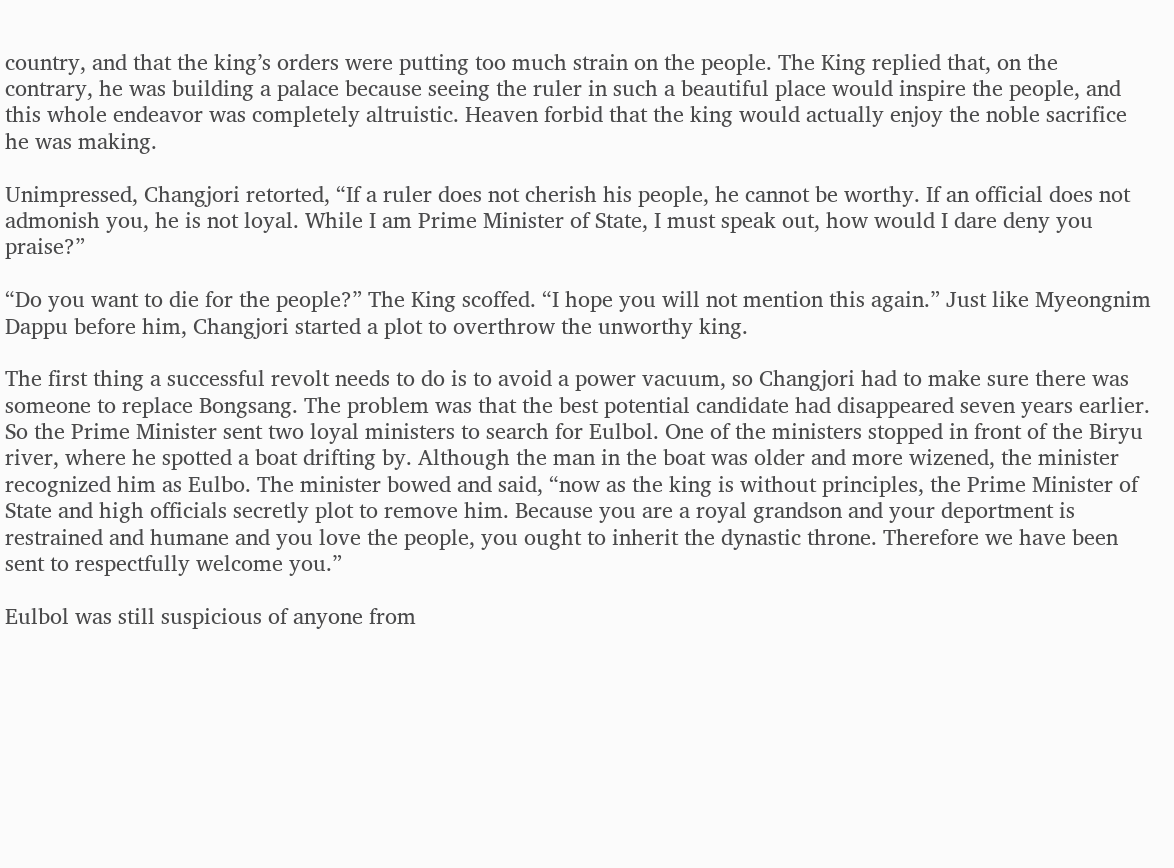country, and that the king’s orders were putting too much strain on the people. The King replied that, on the contrary, he was building a palace because seeing the ruler in such a beautiful place would inspire the people, and this whole endeavor was completely altruistic. Heaven forbid that the king would actually enjoy the noble sacrifice he was making.

Unimpressed, Changjori retorted, “If a ruler does not cherish his people, he cannot be worthy. If an official does not admonish you, he is not loyal. While I am Prime Minister of State, I must speak out, how would I dare deny you praise?”

“Do you want to die for the people?” The King scoffed. “I hope you will not mention this again.” Just like Myeongnim Dappu before him, Changjori started a plot to overthrow the unworthy king.

The first thing a successful revolt needs to do is to avoid a power vacuum, so Changjori had to make sure there was someone to replace Bongsang. The problem was that the best potential candidate had disappeared seven years earlier. So the Prime Minister sent two loyal ministers to search for Eulbol. One of the ministers stopped in front of the Biryu river, where he spotted a boat drifting by. Although the man in the boat was older and more wizened, the minister recognized him as Eulbo. The minister bowed and said, “now as the king is without principles, the Prime Minister of State and high officials secretly plot to remove him. Because you are a royal grandson and your deportment is restrained and humane and you love the people, you ought to inherit the dynastic throne. Therefore we have been sent to respectfully welcome you.”

Eulbol was still suspicious of anyone from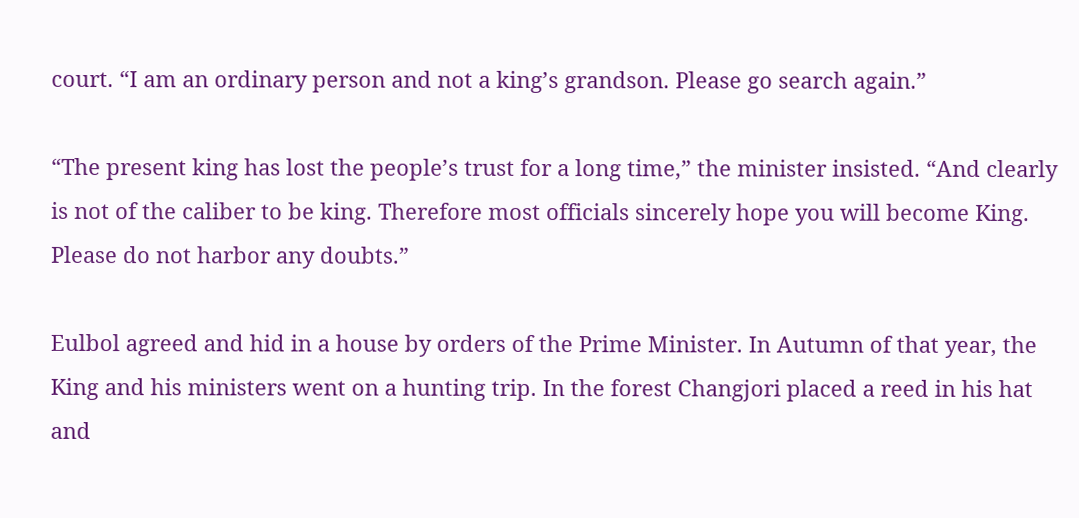court. “I am an ordinary person and not a king’s grandson. Please go search again.”

“The present king has lost the people’s trust for a long time,” the minister insisted. “And clearly is not of the caliber to be king. Therefore most officials sincerely hope you will become King. Please do not harbor any doubts.”

Eulbol agreed and hid in a house by orders of the Prime Minister. In Autumn of that year, the King and his ministers went on a hunting trip. In the forest Changjori placed a reed in his hat and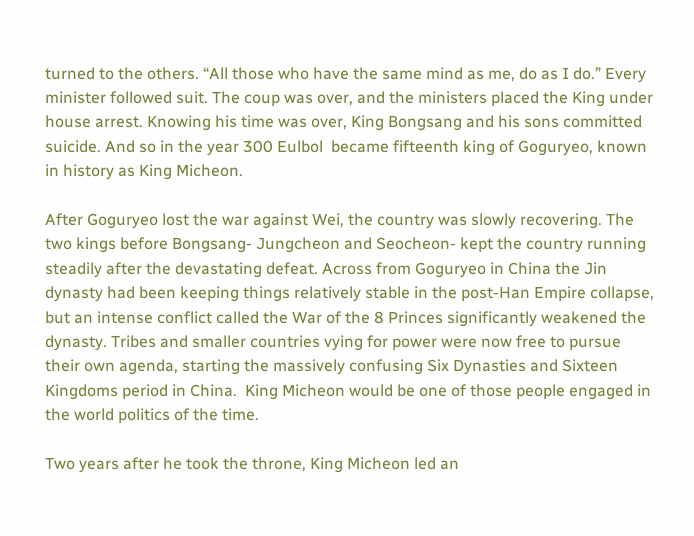turned to the others. “All those who have the same mind as me, do as I do.” Every minister followed suit. The coup was over, and the ministers placed the King under house arrest. Knowing his time was over, King Bongsang and his sons committed suicide. And so in the year 300 Eulbol  became fifteenth king of Goguryeo, known in history as King Micheon.

After Goguryeo lost the war against Wei, the country was slowly recovering. The two kings before Bongsang- Jungcheon and Seocheon- kept the country running steadily after the devastating defeat. Across from Goguryeo in China the Jin dynasty had been keeping things relatively stable in the post-Han Empire collapse, but an intense conflict called the War of the 8 Princes significantly weakened the dynasty. Tribes and smaller countries vying for power were now free to pursue their own agenda, starting the massively confusing Six Dynasties and Sixteen Kingdoms period in China.  King Micheon would be one of those people engaged in the world politics of the time.

Two years after he took the throne, King Micheon led an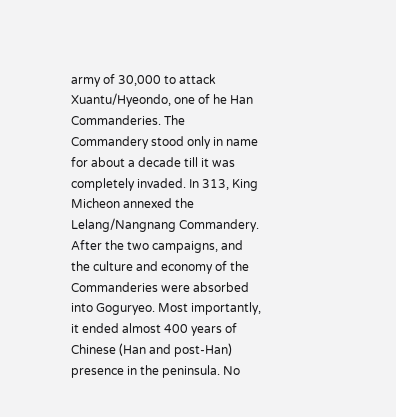army of 30,000 to attack Xuantu/Hyeondo, one of he Han Commanderies. The Commandery stood only in name for about a decade till it was completely invaded. In 313, King Micheon annexed the Lelang/Nangnang Commandery. After the two campaigns, and the culture and economy of the Commanderies were absorbed into Goguryeo. Most importantly, it ended almost 400 years of Chinese (Han and post-Han) presence in the peninsula. No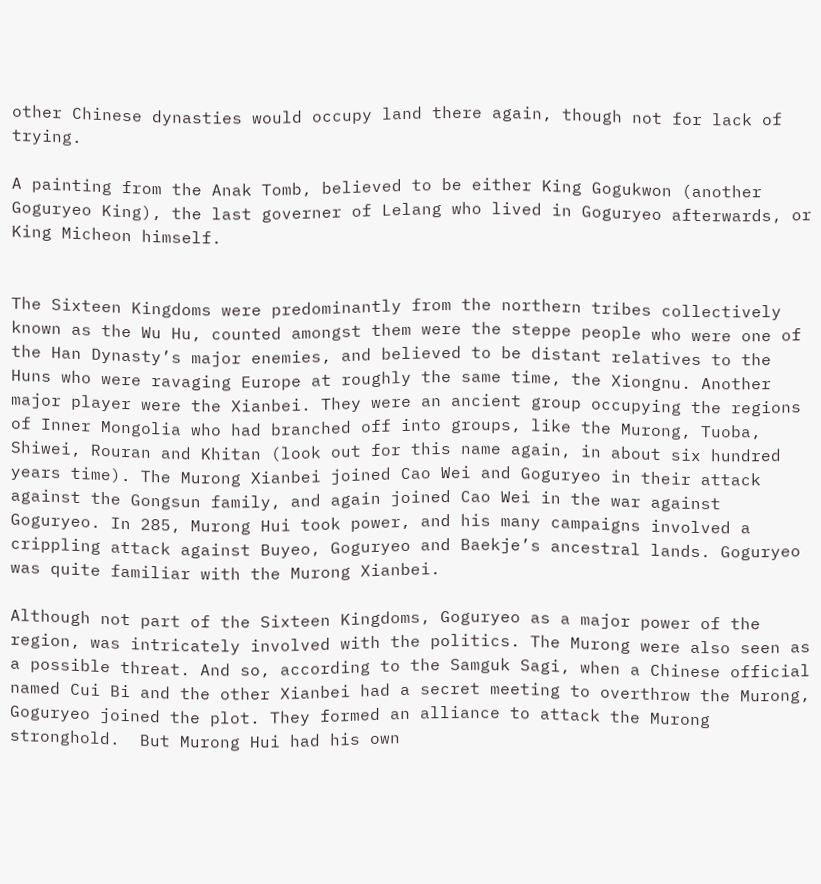other Chinese dynasties would occupy land there again, though not for lack of trying.

A painting from the Anak Tomb, believed to be either King Gogukwon (another Goguryeo King), the last governer of Lelang who lived in Goguryeo afterwards, or King Micheon himself.


The Sixteen Kingdoms were predominantly from the northern tribes collectively known as the Wu Hu, counted amongst them were the steppe people who were one of the Han Dynasty’s major enemies, and believed to be distant relatives to the Huns who were ravaging Europe at roughly the same time, the Xiongnu. Another major player were the Xianbei. They were an ancient group occupying the regions of Inner Mongolia who had branched off into groups, like the Murong, Tuoba, Shiwei, Rouran and Khitan (look out for this name again, in about six hundred years time). The Murong Xianbei joined Cao Wei and Goguryeo in their attack against the Gongsun family, and again joined Cao Wei in the war against Goguryeo. In 285, Murong Hui took power, and his many campaigns involved a crippling attack against Buyeo, Goguryeo and Baekje’s ancestral lands. Goguryeo was quite familiar with the Murong Xianbei.

Although not part of the Sixteen Kingdoms, Goguryeo as a major power of the region, was intricately involved with the politics. The Murong were also seen as a possible threat. And so, according to the Samguk Sagi, when a Chinese official named Cui Bi and the other Xianbei had a secret meeting to overthrow the Murong, Goguryeo joined the plot. They formed an alliance to attack the Murong stronghold.  But Murong Hui had his own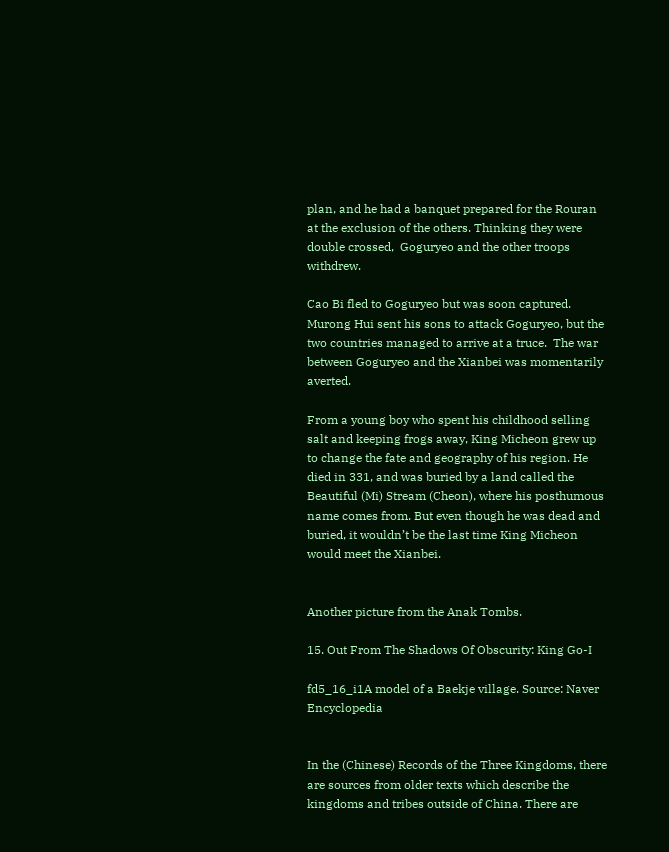plan, and he had a banquet prepared for the Rouran at the exclusion of the others. Thinking they were double crossed,  Goguryeo and the other troops withdrew.

Cao Bi fled to Goguryeo but was soon captured.  Murong Hui sent his sons to attack Goguryeo, but the two countries managed to arrive at a truce.  The war between Goguryeo and the Xianbei was momentarily averted.

From a young boy who spent his childhood selling salt and keeping frogs away, King Micheon grew up to change the fate and geography of his region. He died in 331, and was buried by a land called the Beautiful (Mi) Stream (Cheon), where his posthumous name comes from. But even though he was dead and buried, it wouldn’t be the last time King Micheon would meet the Xianbei.


Another picture from the Anak Tombs.

15. Out From The Shadows Of Obscurity: King Go-I

fd5_16_i1A model of a Baekje village. Source: Naver Encyclopedia


In the (Chinese) Records of the Three Kingdoms, there are sources from older texts which describe the kingdoms and tribes outside of China. There are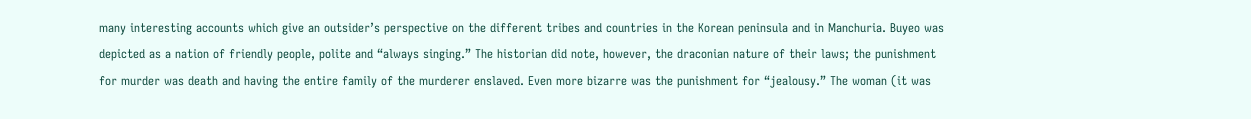many interesting accounts which give an outsider’s perspective on the different tribes and countries in the Korean peninsula and in Manchuria. Buyeo was depicted as a nation of friendly people, polite and “always singing.” The historian did note, however, the draconian nature of their laws; the punishment for murder was death and having the entire family of the murderer enslaved. Even more bizarre was the punishment for “jealousy.” The woman (it was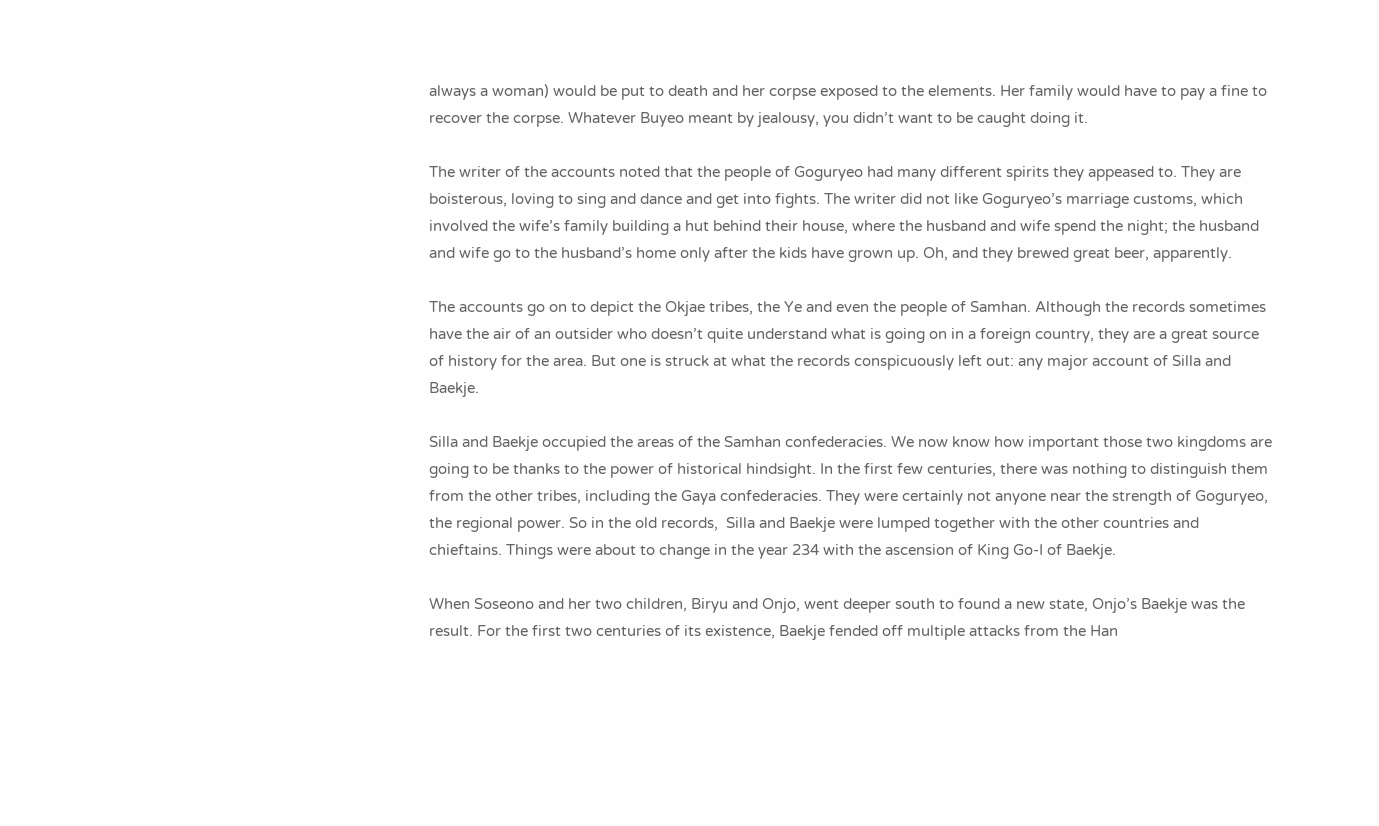always a woman) would be put to death and her corpse exposed to the elements. Her family would have to pay a fine to recover the corpse. Whatever Buyeo meant by jealousy, you didn’t want to be caught doing it.

The writer of the accounts noted that the people of Goguryeo had many different spirits they appeased to. They are boisterous, loving to sing and dance and get into fights. The writer did not like Goguryeo’s marriage customs, which involved the wife’s family building a hut behind their house, where the husband and wife spend the night; the husband and wife go to the husband’s home only after the kids have grown up. Oh, and they brewed great beer, apparently.

The accounts go on to depict the Okjae tribes, the Ye and even the people of Samhan. Although the records sometimes have the air of an outsider who doesn’t quite understand what is going on in a foreign country, they are a great source of history for the area. But one is struck at what the records conspicuously left out: any major account of Silla and Baekje.

Silla and Baekje occupied the areas of the Samhan confederacies. We now know how important those two kingdoms are going to be thanks to the power of historical hindsight. In the first few centuries, there was nothing to distinguish them from the other tribes, including the Gaya confederacies. They were certainly not anyone near the strength of Goguryeo, the regional power. So in the old records,  Silla and Baekje were lumped together with the other countries and chieftains. Things were about to change in the year 234 with the ascension of King Go-I of Baekje.

When Soseono and her two children, Biryu and Onjo, went deeper south to found a new state, Onjo’s Baekje was the result. For the first two centuries of its existence, Baekje fended off multiple attacks from the Han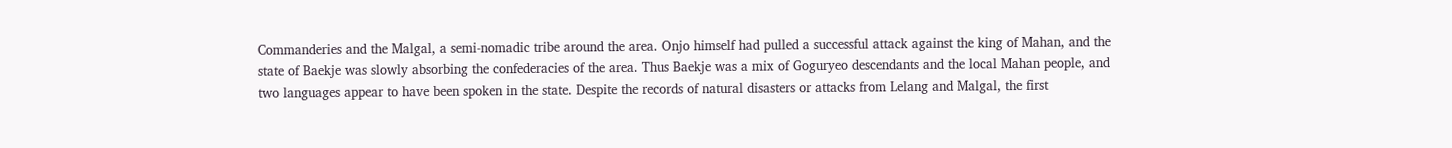Commanderies and the Malgal, a semi-nomadic tribe around the area. Onjo himself had pulled a successful attack against the king of Mahan, and the state of Baekje was slowly absorbing the confederacies of the area. Thus Baekje was a mix of Goguryeo descendants and the local Mahan people, and two languages appear to have been spoken in the state. Despite the records of natural disasters or attacks from Lelang and Malgal, the first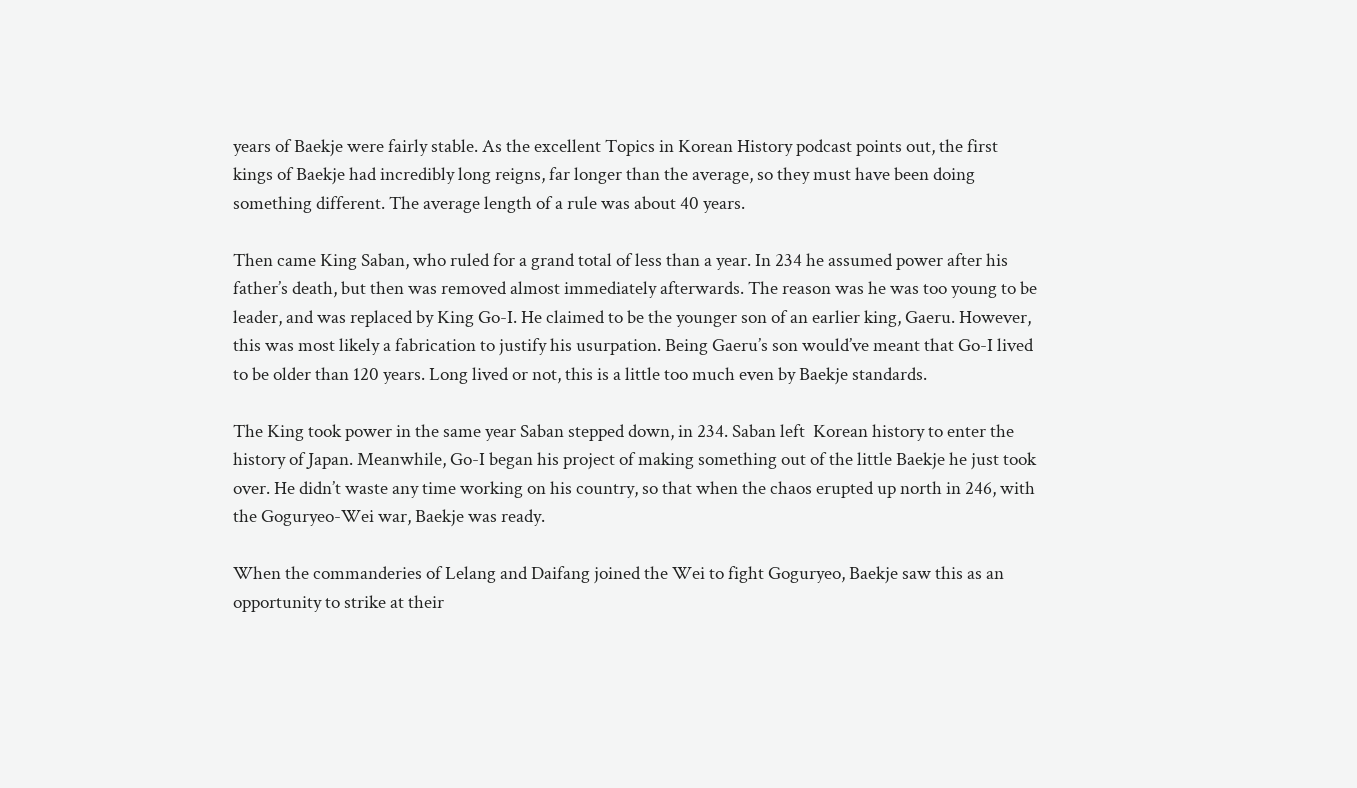years of Baekje were fairly stable. As the excellent Topics in Korean History podcast points out, the first kings of Baekje had incredibly long reigns, far longer than the average, so they must have been doing something different. The average length of a rule was about 40 years.

Then came King Saban, who ruled for a grand total of less than a year. In 234 he assumed power after his father’s death, but then was removed almost immediately afterwards. The reason was he was too young to be leader, and was replaced by King Go-I. He claimed to be the younger son of an earlier king, Gaeru. However, this was most likely a fabrication to justify his usurpation. Being Gaeru’s son would’ve meant that Go-I lived to be older than 120 years. Long lived or not, this is a little too much even by Baekje standards.

The King took power in the same year Saban stepped down, in 234. Saban left  Korean history to enter the history of Japan. Meanwhile, Go-I began his project of making something out of the little Baekje he just took over. He didn’t waste any time working on his country, so that when the chaos erupted up north in 246, with the Goguryeo-Wei war, Baekje was ready.

When the commanderies of Lelang and Daifang joined the Wei to fight Goguryeo, Baekje saw this as an opportunity to strike at their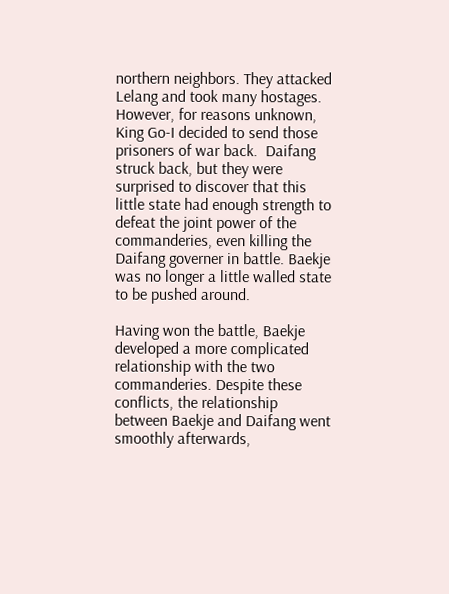northern neighbors. They attacked Lelang and took many hostages. However, for reasons unknown, King Go-I decided to send those prisoners of war back.  Daifang struck back, but they were surprised to discover that this little state had enough strength to defeat the joint power of the commanderies, even killing the Daifang governer in battle. Baekje was no longer a little walled state to be pushed around.

Having won the battle, Baekje developed a more complicated relationship with the two commanderies. Despite these conflicts, the relationship between Baekje and Daifang went smoothly afterwards,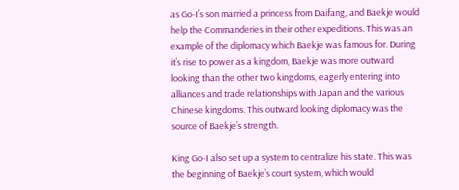as Go-I’s son married a princess from Daifang, and Baekje would help the Commanderies in their other expeditions. This was an example of the diplomacy which Baekje was famous for. During it’s rise to power as a kingdom, Baekje was more outward looking than the other two kingdoms, eagerly entering into alliances and trade relationships with Japan and the various Chinese kingdoms. This outward looking diplomacy was the source of Baekje’s strength.

King Go-I also set up a system to centralize his state. This was the beginning of Baekje’s court system, which would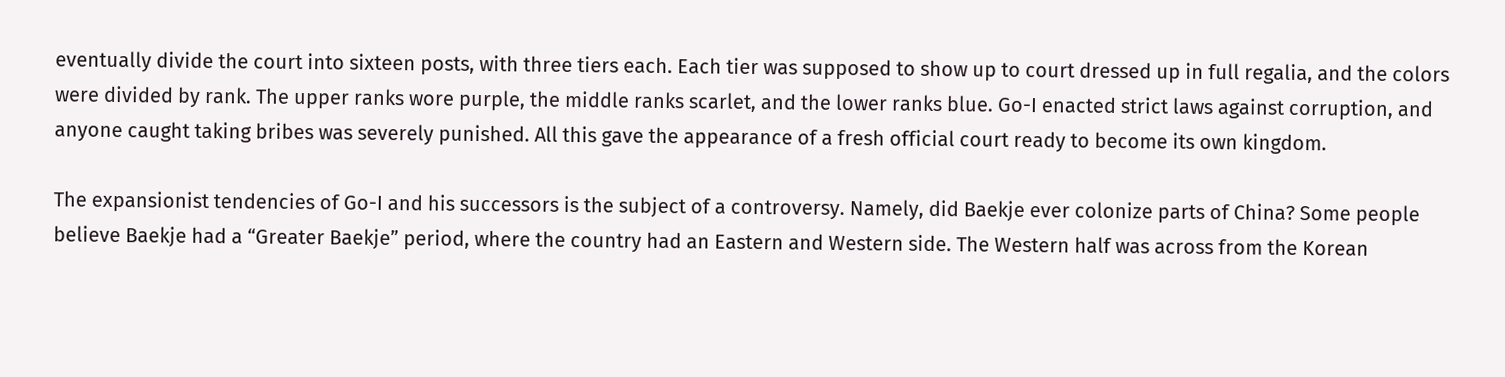eventually divide the court into sixteen posts, with three tiers each. Each tier was supposed to show up to court dressed up in full regalia, and the colors were divided by rank. The upper ranks wore purple, the middle ranks scarlet, and the lower ranks blue. Go-I enacted strict laws against corruption, and anyone caught taking bribes was severely punished. All this gave the appearance of a fresh official court ready to become its own kingdom.

The expansionist tendencies of Go-I and his successors is the subject of a controversy. Namely, did Baekje ever colonize parts of China? Some people believe Baekje had a “Greater Baekje” period, where the country had an Eastern and Western side. The Western half was across from the Korean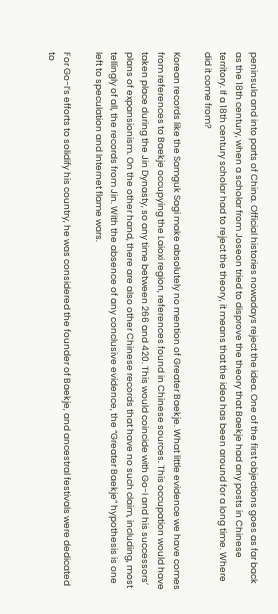peninsula and into parts of China. Official histories nowadays reject the idea. One of the first objections goes as far back as the 18th century, when a scholar from Joseon tried to disprove the theory that Baekje had any posts in Chinese territory. If a 18th century scholar had to reject the theory, it means that the idea has been around for a long time. Where did it come from?

Korean records like the Samguk Sagi make absolutely no mention of Greater Baekje. What little evidence we have comes from references to Baekje occupying the Laioxi region, references found in Chinese sources. This occupation would have taken place during the Jin Dynasty, so any time between 266 and 420. This would coincide with Go-I and his successors’ plans of expansionism. On the other hand, there are also other Chinese records that have no such claim, including, most tellingly of all, the records from Jin. With the absence of any conclusive evidence, the “Greater Baekje” hypothesis is one left to speculation and Internet flame wars.

For Go-I’s efforts to solidify his country, he was considered the founder of Baekje, and ancestral festivals were dedicated to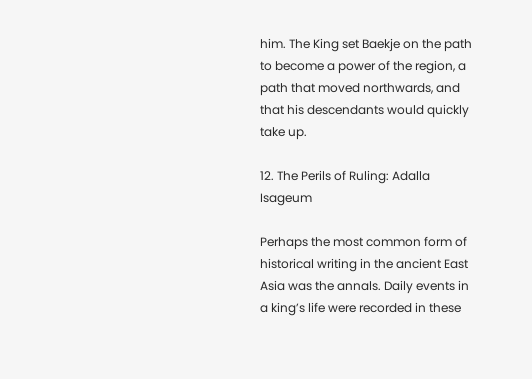him. The King set Baekje on the path to become a power of the region, a path that moved northwards, and that his descendants would quickly take up.

12. The Perils of Ruling: Adalla Isageum

Perhaps the most common form of historical writing in the ancient East Asia was the annals. Daily events in a king’s life were recorded in these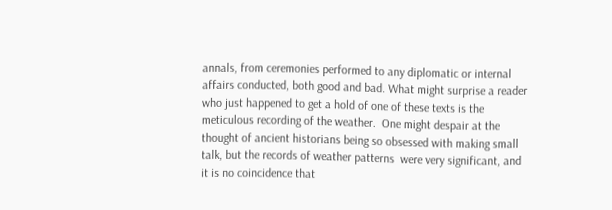annals, from ceremonies performed to any diplomatic or internal affairs conducted, both good and bad. What might surprise a reader who just happened to get a hold of one of these texts is the meticulous recording of the weather.  One might despair at the thought of ancient historians being so obsessed with making small talk, but the records of weather patterns  were very significant, and it is no coincidence that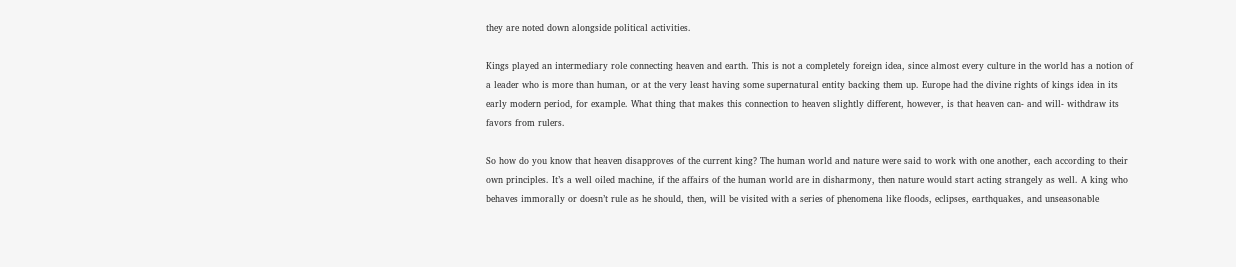they are noted down alongside political activities.

Kings played an intermediary role connecting heaven and earth. This is not a completely foreign idea, since almost every culture in the world has a notion of a leader who is more than human, or at the very least having some supernatural entity backing them up. Europe had the divine rights of kings idea in its early modern period, for example. What thing that makes this connection to heaven slightly different, however, is that heaven can- and will- withdraw its favors from rulers.

So how do you know that heaven disapproves of the current king? The human world and nature were said to work with one another, each according to their own principles. It’s a well oiled machine, if the affairs of the human world are in disharmony, then nature would start acting strangely as well. A king who behaves immorally or doesn’t rule as he should, then, will be visited with a series of phenomena like floods, eclipses, earthquakes, and unseasonable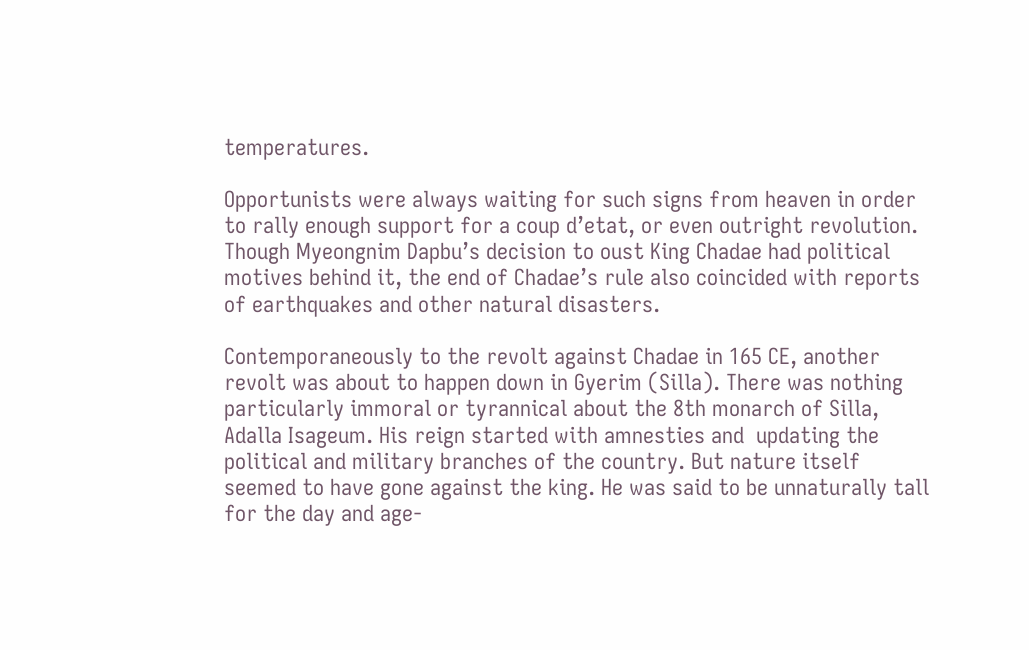temperatures.

Opportunists were always waiting for such signs from heaven in order to rally enough support for a coup d’etat, or even outright revolution. Though Myeongnim Dapbu’s decision to oust King Chadae had political motives behind it, the end of Chadae’s rule also coincided with reports of earthquakes and other natural disasters.

Contemporaneously to the revolt against Chadae in 165 CE, another revolt was about to happen down in Gyerim (Silla). There was nothing particularly immoral or tyrannical about the 8th monarch of Silla, Adalla Isageum. His reign started with amnesties and  updating the political and military branches of the country. But nature itself seemed to have gone against the king. He was said to be unnaturally tall for the day and age-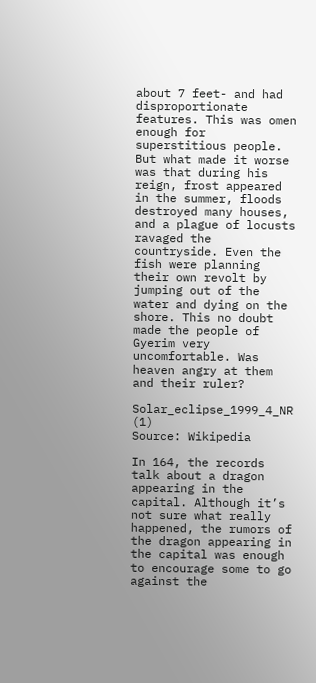about 7 feet- and had disproportionate features. This was omen enough for superstitious people. But what made it worse was that during his reign, frost appeared in the summer, floods destroyed many houses, and a plague of locusts ravaged the countryside. Even the fish were planning their own revolt by jumping out of the water and dying on the shore. This no doubt made the people of Gyerim very uncomfortable. Was heaven angry at them and their ruler?

Solar_eclipse_1999_4_NR (1)
Source: Wikipedia

In 164, the records talk about a dragon appearing in the capital. Although it’s not sure what really happened, the rumors of the dragon appearing in the capital was enough to encourage some to go against the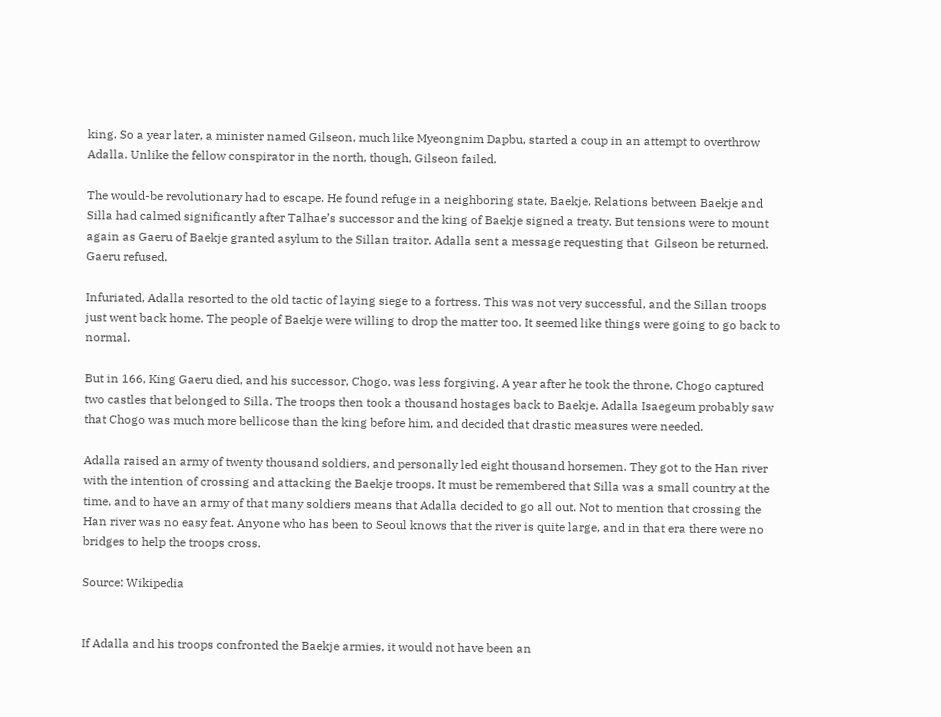king. So a year later, a minister named Gilseon, much like Myeongnim Dapbu, started a coup in an attempt to overthrow Adalla. Unlike the fellow conspirator in the north, though, Gilseon failed.

The would-be revolutionary had to escape. He found refuge in a neighboring state, Baekje. Relations between Baekje and Silla had calmed significantly after Talhae’s successor and the king of Baekje signed a treaty. But tensions were to mount again as Gaeru of Baekje granted asylum to the Sillan traitor. Adalla sent a message requesting that  Gilseon be returned. Gaeru refused.

Infuriated, Adalla resorted to the old tactic of laying siege to a fortress. This was not very successful, and the Sillan troops just went back home. The people of Baekje were willing to drop the matter too. It seemed like things were going to go back to normal.

But in 166, King Gaeru died, and his successor, Chogo, was less forgiving. A year after he took the throne, Chogo captured two castles that belonged to Silla. The troops then took a thousand hostages back to Baekje. Adalla Isaegeum probably saw that Chogo was much more bellicose than the king before him, and decided that drastic measures were needed.

Adalla raised an army of twenty thousand soldiers, and personally led eight thousand horsemen. They got to the Han river with the intention of crossing and attacking the Baekje troops. It must be remembered that Silla was a small country at the time, and to have an army of that many soldiers means that Adalla decided to go all out. Not to mention that crossing the Han river was no easy feat. Anyone who has been to Seoul knows that the river is quite large, and in that era there were no bridges to help the troops cross.

Source: Wikipedia


If Adalla and his troops confronted the Baekje armies, it would not have been an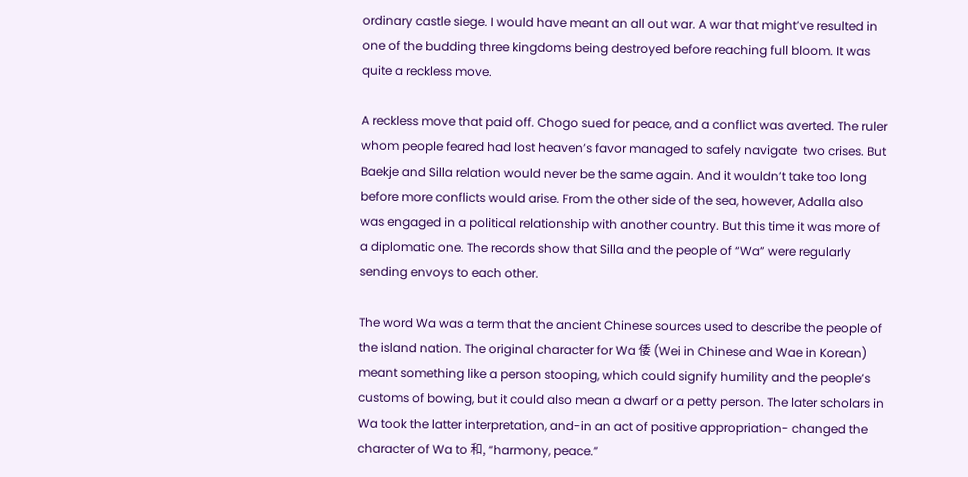ordinary castle siege. I would have meant an all out war. A war that might’ve resulted in one of the budding three kingdoms being destroyed before reaching full bloom. It was quite a reckless move.

A reckless move that paid off. Chogo sued for peace, and a conflict was averted. The ruler whom people feared had lost heaven’s favor managed to safely navigate  two crises. But Baekje and Silla relation would never be the same again. And it wouldn’t take too long before more conflicts would arise. From the other side of the sea, however, Adalla also was engaged in a political relationship with another country. But this time it was more of a diplomatic one. The records show that Silla and the people of “Wa” were regularly sending envoys to each other.

The word Wa was a term that the ancient Chinese sources used to describe the people of the island nation. The original character for Wa 倭 (Wei in Chinese and Wae in Korean) meant something like a person stooping, which could signify humility and the people’s customs of bowing, but it could also mean a dwarf or a petty person. The later scholars in Wa took the latter interpretation, and-in an act of positive appropriation- changed the character of Wa to 和, “harmony, peace.”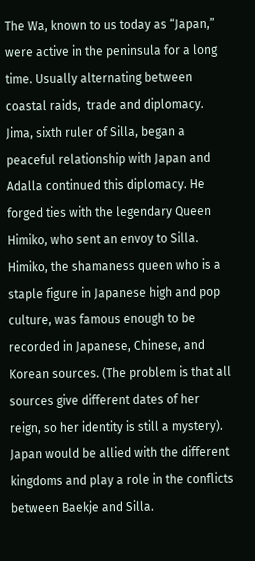The Wa, known to us today as “Japan,” were active in the peninsula for a long time. Usually alternating between  coastal raids,  trade and diplomacy. Jima, sixth ruler of Silla, began a peaceful relationship with Japan and Adalla continued this diplomacy. He forged ties with the legendary Queen Himiko, who sent an envoy to Silla. Himiko, the shamaness queen who is a staple figure in Japanese high and pop culture, was famous enough to be recorded in Japanese, Chinese, and Korean sources. (The problem is that all sources give different dates of her reign, so her identity is still a mystery). Japan would be allied with the different kingdoms and play a role in the conflicts between Baekje and Silla.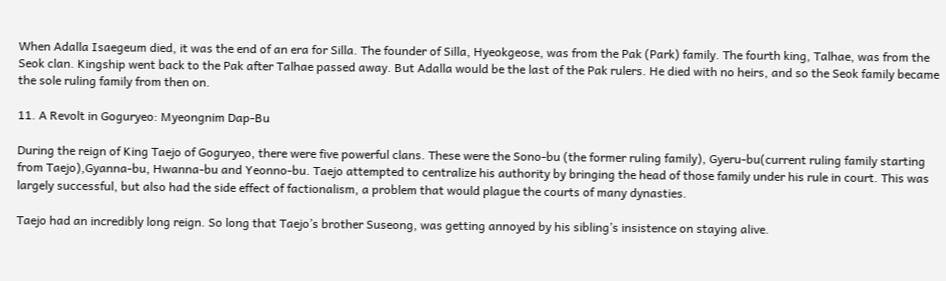When Adalla Isaegeum died, it was the end of an era for Silla. The founder of Silla, Hyeokgeose, was from the Pak (Park) family. The fourth king, Talhae, was from the Seok clan. Kingship went back to the Pak after Talhae passed away. But Adalla would be the last of the Pak rulers. He died with no heirs, and so the Seok family became the sole ruling family from then on.

11. A Revolt in Goguryeo: Myeongnim Dap-Bu

During the reign of King Taejo of Goguryeo, there were five powerful clans. These were the Sono-bu (the former ruling family), Gyeru-bu(current ruling family starting from Taejo),Gyanna-bu, Hwanna-bu and Yeonno-bu. Taejo attempted to centralize his authority by bringing the head of those family under his rule in court. This was largely successful, but also had the side effect of factionalism, a problem that would plague the courts of many dynasties.

Taejo had an incredibly long reign. So long that Taejo’s brother Suseong, was getting annoyed by his sibling’s insistence on staying alive.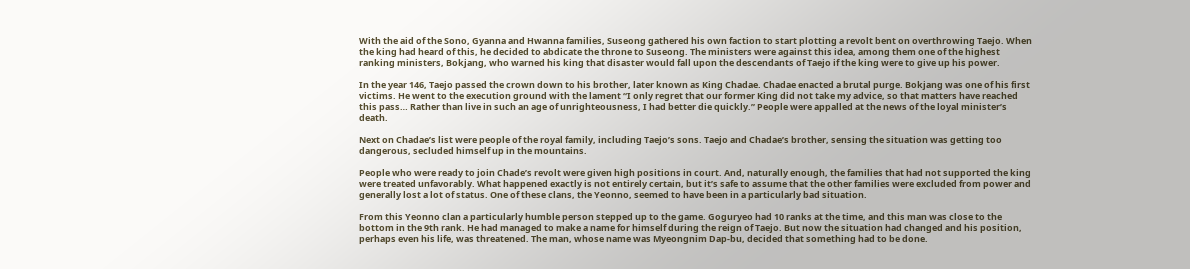With the aid of the Sono, Gyanna and Hwanna families, Suseong gathered his own faction to start plotting a revolt bent on overthrowing Taejo. When the king had heard of this, he decided to abdicate the throne to Suseong. The ministers were against this idea, among them one of the highest ranking ministers, Bokjang, who warned his king that disaster would fall upon the descendants of Taejo if the king were to give up his power.

In the year 146, Taejo passed the crown down to his brother, later known as King Chadae. Chadae enacted a brutal purge. Bokjang was one of his first victims. He went to the execution ground with the lament “I only regret that our former King did not take my advice, so that matters have reached this pass… Rather than live in such an age of unrighteousness, I had better die quickly.” People were appalled at the news of the loyal minister’s death.

Next on Chadae’s list were people of the royal family, including Taejo’s sons. Taejo and Chadae’s brother, sensing the situation was getting too dangerous, secluded himself up in the mountains.

People who were ready to join Chade’s revolt were given high positions in court. And, naturally enough, the families that had not supported the king were treated unfavorably. What happened exactly is not entirely certain, but it’s safe to assume that the other families were excluded from power and generally lost a lot of status. One of these clans, the Yeonno, seemed to have been in a particularly bad situation.

From this Yeonno clan a particularly humble person stepped up to the game. Goguryeo had 10 ranks at the time, and this man was close to the bottom in the 9th rank. He had managed to make a name for himself during the reign of Taejo. But now the situation had changed and his position, perhaps even his life, was threatened. The man, whose name was Myeongnim Dap-bu, decided that something had to be done.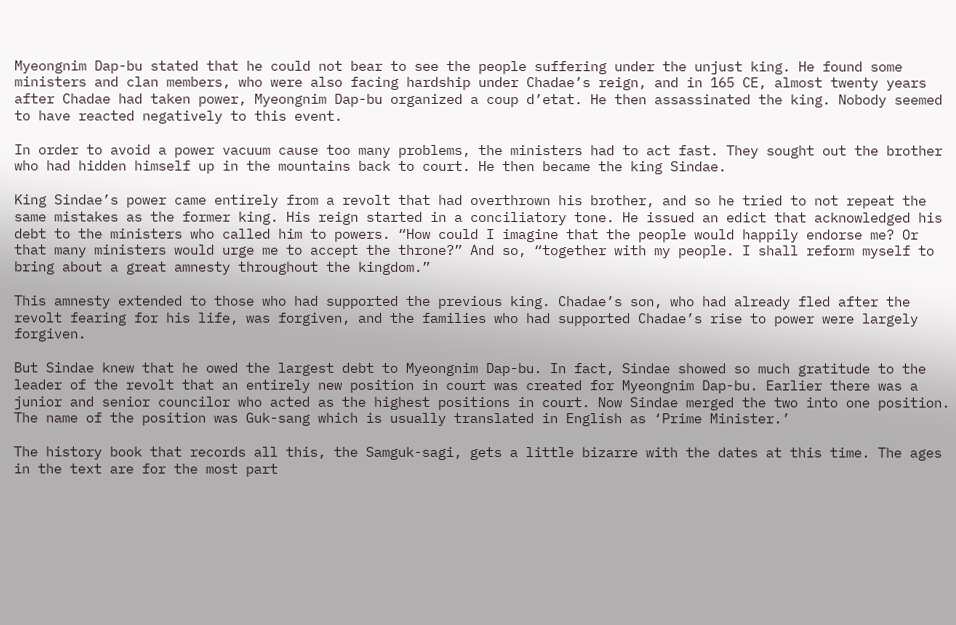Myeongnim Dap-bu stated that he could not bear to see the people suffering under the unjust king. He found some ministers and clan members, who were also facing hardship under Chadae’s reign, and in 165 CE, almost twenty years after Chadae had taken power, Myeongnim Dap-bu organized a coup d’etat. He then assassinated the king. Nobody seemed to have reacted negatively to this event.

In order to avoid a power vacuum cause too many problems, the ministers had to act fast. They sought out the brother who had hidden himself up in the mountains back to court. He then became the king Sindae.

King Sindae’s power came entirely from a revolt that had overthrown his brother, and so he tried to not repeat the same mistakes as the former king. His reign started in a conciliatory tone. He issued an edict that acknowledged his debt to the ministers who called him to powers. “How could I imagine that the people would happily endorse me? Or that many ministers would urge me to accept the throne?” And so, “together with my people. I shall reform myself to bring about a great amnesty throughout the kingdom.”

This amnesty extended to those who had supported the previous king. Chadae’s son, who had already fled after the revolt fearing for his life, was forgiven, and the families who had supported Chadae’s rise to power were largely forgiven.

But Sindae knew that he owed the largest debt to Myeongnim Dap-bu. In fact, Sindae showed so much gratitude to the leader of the revolt that an entirely new position in court was created for Myeongnim Dap-bu. Earlier there was a junior and senior councilor who acted as the highest positions in court. Now Sindae merged the two into one position. The name of the position was Guk-sang which is usually translated in English as ‘Prime Minister.’

The history book that records all this, the Samguk-sagi, gets a little bizarre with the dates at this time. The ages in the text are for the most part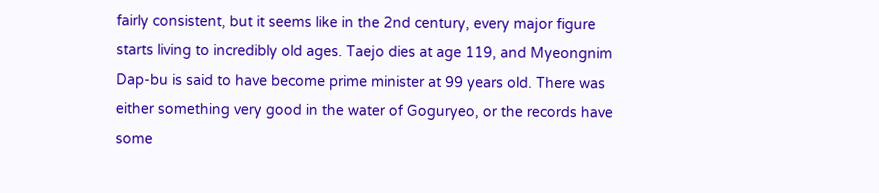fairly consistent, but it seems like in the 2nd century, every major figure starts living to incredibly old ages. Taejo dies at age 119, and Myeongnim Dap-bu is said to have become prime minister at 99 years old. There was either something very good in the water of Goguryeo, or the records have some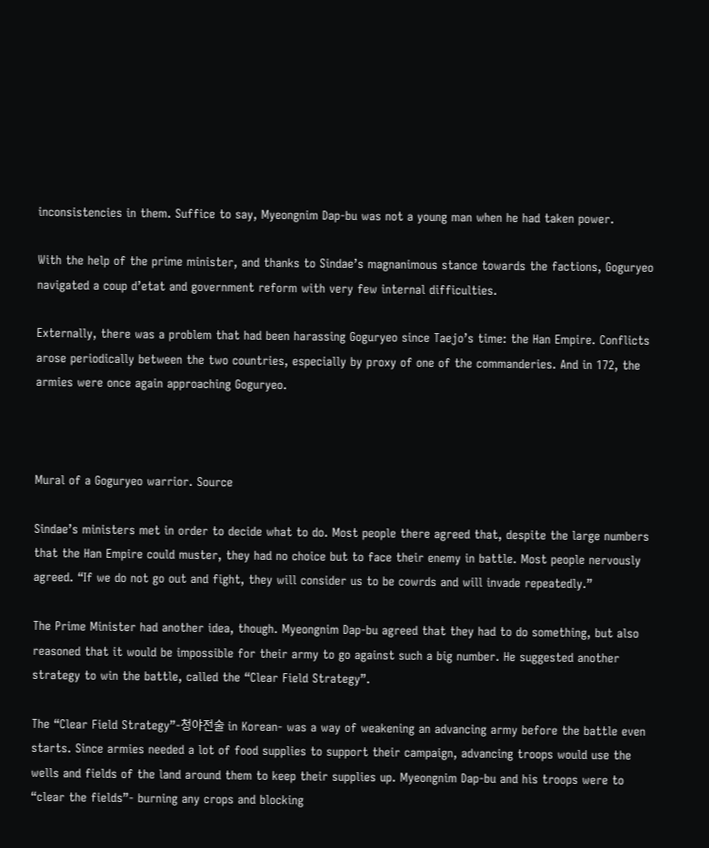inconsistencies in them. Suffice to say, Myeongnim Dap-bu was not a young man when he had taken power.

With the help of the prime minister, and thanks to Sindae’s magnanimous stance towards the factions, Goguryeo navigated a coup d’etat and government reform with very few internal difficulties.

Externally, there was a problem that had been harassing Goguryeo since Taejo’s time: the Han Empire. Conflicts arose periodically between the two countries, especially by proxy of one of the commanderies. And in 172, the armies were once again approaching Goguryeo.



Mural of a Goguryeo warrior. Source

Sindae’s ministers met in order to decide what to do. Most people there agreed that, despite the large numbers that the Han Empire could muster, they had no choice but to face their enemy in battle. Most people nervously agreed. “If we do not go out and fight, they will consider us to be cowrds and will invade repeatedly.”

The Prime Minister had another idea, though. Myeongnim Dap-bu agreed that they had to do something, but also reasoned that it would be impossible for their army to go against such a big number. He suggested another strategy to win the battle, called the “Clear Field Strategy”.

The “Clear Field Strategy”-청야전술 in Korean- was a way of weakening an advancing army before the battle even starts. Since armies needed a lot of food supplies to support their campaign, advancing troops would use the wells and fields of the land around them to keep their supplies up. Myeongnim Dap-bu and his troops were to “clear the fields”- burning any crops and blocking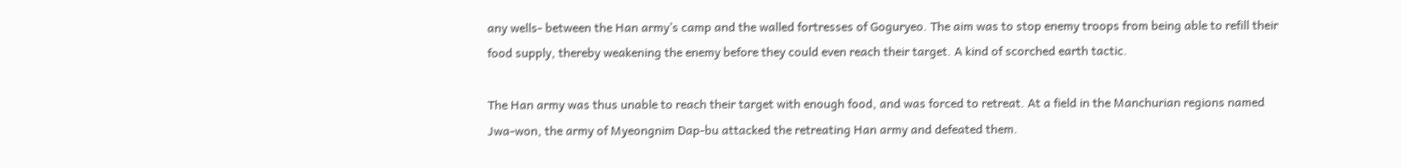any wells- between the Han army’s camp and the walled fortresses of Goguryeo. The aim was to stop enemy troops from being able to refill their food supply, thereby weakening the enemy before they could even reach their target. A kind of scorched earth tactic.

The Han army was thus unable to reach their target with enough food, and was forced to retreat. At a field in the Manchurian regions named Jwa-won, the army of Myeongnim Dap-bu attacked the retreating Han army and defeated them.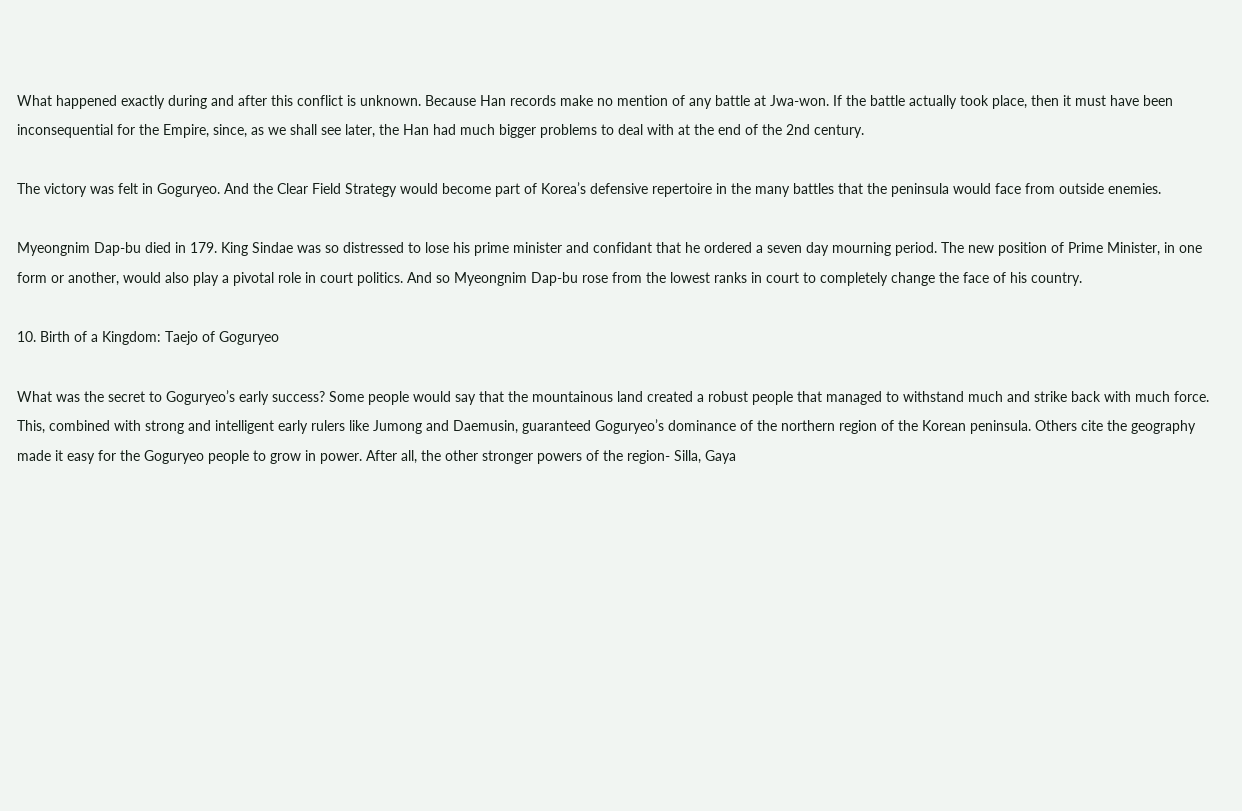What happened exactly during and after this conflict is unknown. Because Han records make no mention of any battle at Jwa-won. If the battle actually took place, then it must have been inconsequential for the Empire, since, as we shall see later, the Han had much bigger problems to deal with at the end of the 2nd century.

The victory was felt in Goguryeo. And the Clear Field Strategy would become part of Korea’s defensive repertoire in the many battles that the peninsula would face from outside enemies.

Myeongnim Dap-bu died in 179. King Sindae was so distressed to lose his prime minister and confidant that he ordered a seven day mourning period. The new position of Prime Minister, in one form or another, would also play a pivotal role in court politics. And so Myeongnim Dap-bu rose from the lowest ranks in court to completely change the face of his country.

10. Birth of a Kingdom: Taejo of Goguryeo

What was the secret to Goguryeo’s early success? Some people would say that the mountainous land created a robust people that managed to withstand much and strike back with much force. This, combined with strong and intelligent early rulers like Jumong and Daemusin, guaranteed Goguryeo’s dominance of the northern region of the Korean peninsula. Others cite the geography made it easy for the Goguryeo people to grow in power. After all, the other stronger powers of the region- Silla, Gaya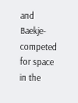and Baekje- competed for space in the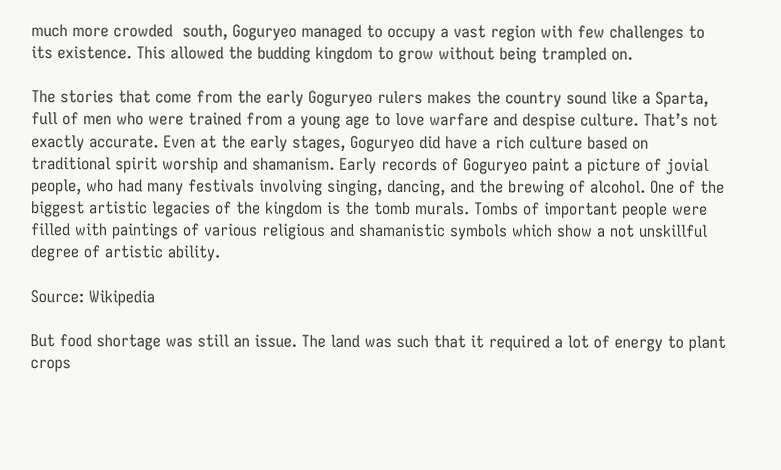much more crowded  south, Goguryeo managed to occupy a vast region with few challenges to its existence. This allowed the budding kingdom to grow without being trampled on.

The stories that come from the early Goguryeo rulers makes the country sound like a Sparta, full of men who were trained from a young age to love warfare and despise culture. That’s not exactly accurate. Even at the early stages, Goguryeo did have a rich culture based on traditional spirit worship and shamanism. Early records of Goguryeo paint a picture of jovial people, who had many festivals involving singing, dancing, and the brewing of alcohol. One of the biggest artistic legacies of the kingdom is the tomb murals. Tombs of important people were filled with paintings of various religious and shamanistic symbols which show a not unskillful degree of artistic ability.

Source: Wikipedia

But food shortage was still an issue. The land was such that it required a lot of energy to plant crops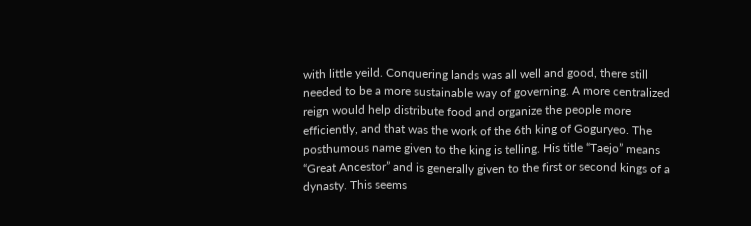with little yeild. Conquering lands was all well and good, there still needed to be a more sustainable way of governing. A more centralized reign would help distribute food and organize the people more efficiently, and that was the work of the 6th king of Goguryeo. The posthumous name given to the king is telling. His title “Taejo” means “Great Ancestor” and is generally given to the first or second kings of a dynasty. This seems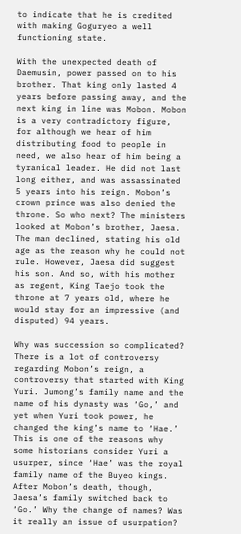to indicate that he is credited with making Goguryeo a well functioning state.

With the unexpected death of Daemusin, power passed on to his brother. That king only lasted 4 years before passing away, and the next king in line was Mobon. Mobon is a very contradictory figure, for although we hear of him distributing food to people in need, we also hear of him being a tyranical leader. He did not last long either, and was assassinated 5 years into his reign. Mobon’s crown prince was also denied the throne. So who next? The ministers looked at Mobon’s brother, Jaesa. The man declined, stating his old age as the reason why he could not rule. However, Jaesa did suggest his son. And so, with his mother as regent, King Taejo took the throne at 7 years old, where he would stay for an impressive (and disputed) 94 years.

Why was succession so complicated? There is a lot of controversy regarding Mobon’s reign, a controversy that started with King Yuri. Jumong’s family name and the name of his dynasty was ‘Go,’ and yet when Yuri took power, he changed the king’s name to ‘Hae.’ This is one of the reasons why some historians consider Yuri a usurper, since ‘Hae’ was the royal family name of the Buyeo kings. After Mobon’s death, though, Jaesa’s family switched back to ‘Go.’ Why the change of names? Was it really an issue of usurpation?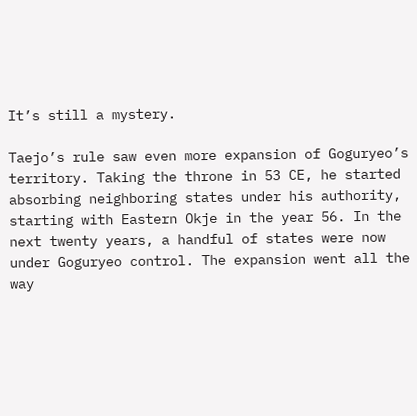It’s still a mystery.

Taejo’s rule saw even more expansion of Goguryeo’s territory. Taking the throne in 53 CE, he started absorbing neighboring states under his authority, starting with Eastern Okje in the year 56. In the next twenty years, a handful of states were now under Goguryeo control. The expansion went all the way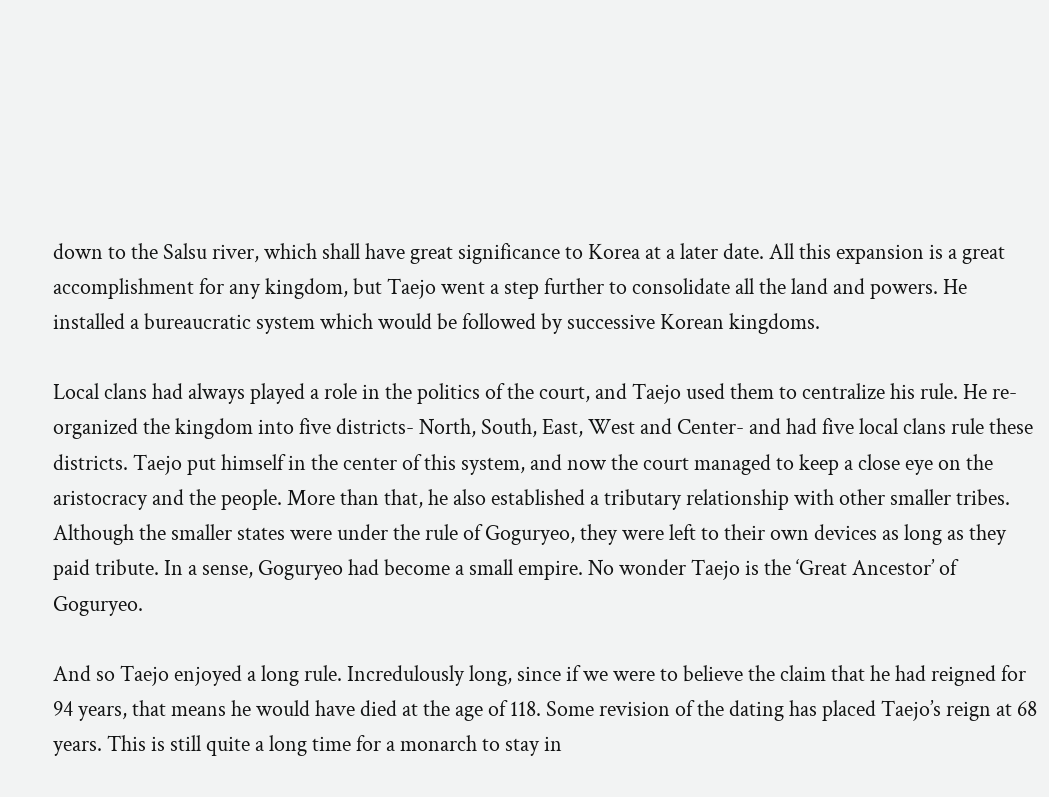down to the Salsu river, which shall have great significance to Korea at a later date. All this expansion is a great accomplishment for any kingdom, but Taejo went a step further to consolidate all the land and powers. He installed a bureaucratic system which would be followed by successive Korean kingdoms.

Local clans had always played a role in the politics of the court, and Taejo used them to centralize his rule. He re-organized the kingdom into five districts- North, South, East, West and Center- and had five local clans rule these districts. Taejo put himself in the center of this system, and now the court managed to keep a close eye on the aristocracy and the people. More than that, he also established a tributary relationship with other smaller tribes. Although the smaller states were under the rule of Goguryeo, they were left to their own devices as long as they paid tribute. In a sense, Goguryeo had become a small empire. No wonder Taejo is the ‘Great Ancestor’ of Goguryeo.

And so Taejo enjoyed a long rule. Incredulously long, since if we were to believe the claim that he had reigned for 94 years, that means he would have died at the age of 118. Some revision of the dating has placed Taejo’s reign at 68 years. This is still quite a long time for a monarch to stay in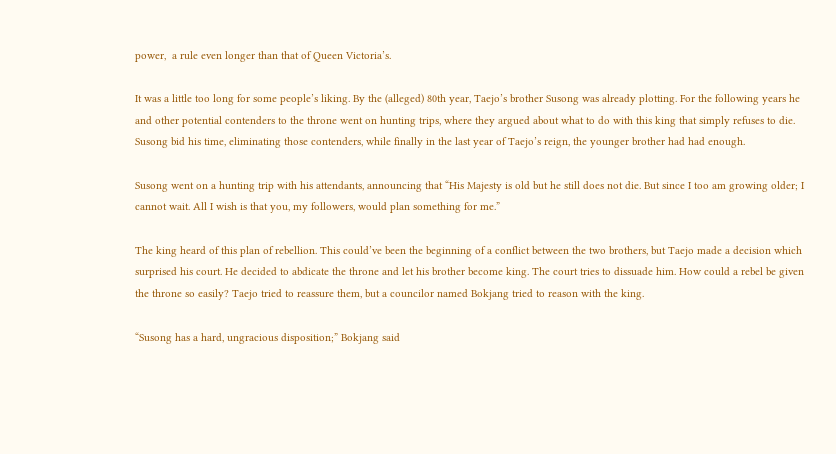power,  a rule even longer than that of Queen Victoria’s.

It was a little too long for some people’s liking. By the (alleged) 80th year, Taejo’s brother Susong was already plotting. For the following years he and other potential contenders to the throne went on hunting trips, where they argued about what to do with this king that simply refuses to die. Susong bid his time, eliminating those contenders, while finally in the last year of Taejo’s reign, the younger brother had had enough.

Susong went on a hunting trip with his attendants, announcing that “His Majesty is old but he still does not die. But since I too am growing older; I cannot wait. All I wish is that you, my followers, would plan something for me.”

The king heard of this plan of rebellion. This could’ve been the beginning of a conflict between the two brothers, but Taejo made a decision which surprised his court. He decided to abdicate the throne and let his brother become king. The court tries to dissuade him. How could a rebel be given the throne so easily? Taejo tried to reassure them, but a councilor named Bokjang tried to reason with the king.

“Susong has a hard, ungracious disposition;” Bokjang said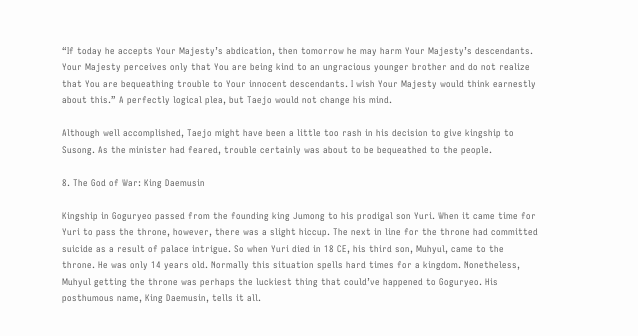“If today he accepts Your Majesty’s abdication, then tomorrow he may harm Your Majesty’s descendants. Your Majesty perceives only that You are being kind to an ungracious younger brother and do not realize that You are bequeathing trouble to Your innocent descendants. I wish Your Majesty would think earnestly about this.” A perfectly logical plea, but Taejo would not change his mind.

Although well accomplished, Taejo might have been a little too rash in his decision to give kingship to Susong. As the minister had feared, trouble certainly was about to be bequeathed to the people.

8. The God of War: King Daemusin

Kingship in Goguryeo passed from the founding king Jumong to his prodigal son Yuri. When it came time for Yuri to pass the throne, however, there was a slight hiccup. The next in line for the throne had committed suicide as a result of palace intrigue. So when Yuri died in 18 CE, his third son, Muhyul, came to the throne. He was only 14 years old. Normally this situation spells hard times for a kingdom. Nonetheless, Muhyul getting the throne was perhaps the luckiest thing that could’ve happened to Goguryeo. His posthumous name, King Daemusin, tells it all.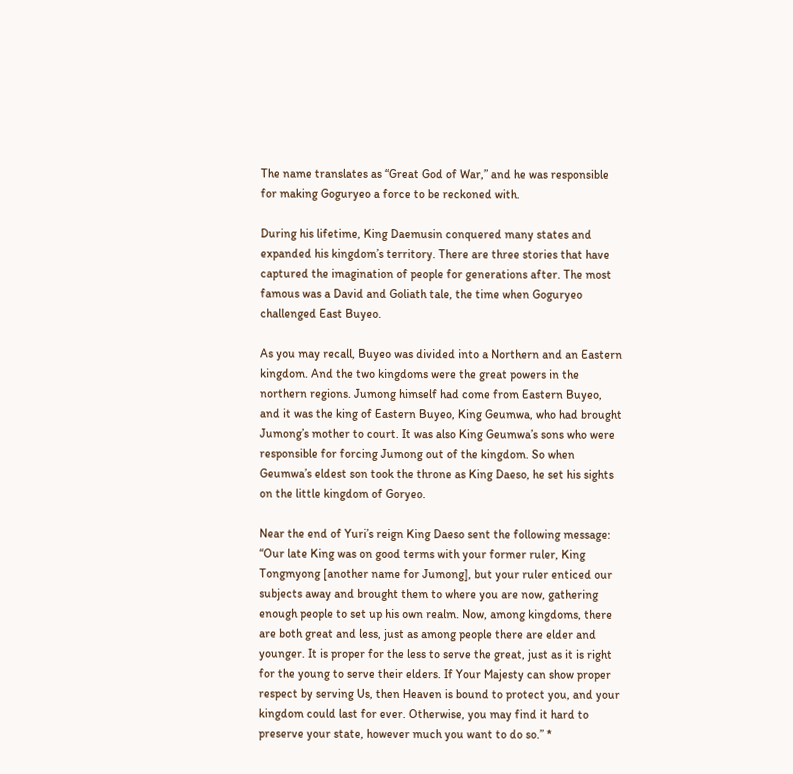The name translates as “Great God of War,” and he was responsible for making Goguryeo a force to be reckoned with.

During his lifetime, King Daemusin conquered many states and expanded his kingdom’s territory. There are three stories that have captured the imagination of people for generations after. The most famous was a David and Goliath tale, the time when Goguryeo challenged East Buyeo.

As you may recall, Buyeo was divided into a Northern and an Eastern kingdom. And the two kingdoms were the great powers in the northern regions. Jumong himself had come from Eastern Buyeo, and it was the king of Eastern Buyeo, King Geumwa, who had brought Jumong’s mother to court. It was also King Geumwa’s sons who were responsible for forcing Jumong out of the kingdom. So when Geumwa’s eldest son took the throne as King Daeso, he set his sights on the little kingdom of Goryeo.

Near the end of Yuri’s reign King Daeso sent the following message: “Our late King was on good terms with your former ruler, King Tongmyong [another name for Jumong], but your ruler enticed our subjects away and brought them to where you are now, gathering enough people to set up his own realm. Now, among kingdoms, there are both great and less, just as among people there are elder and younger. It is proper for the less to serve the great, just as it is right for the young to serve their elders. If Your Majesty can show proper respect by serving Us, then Heaven is bound to protect you, and your kingdom could last for ever. Otherwise, you may find it hard to preserve your state, however much you want to do so.” *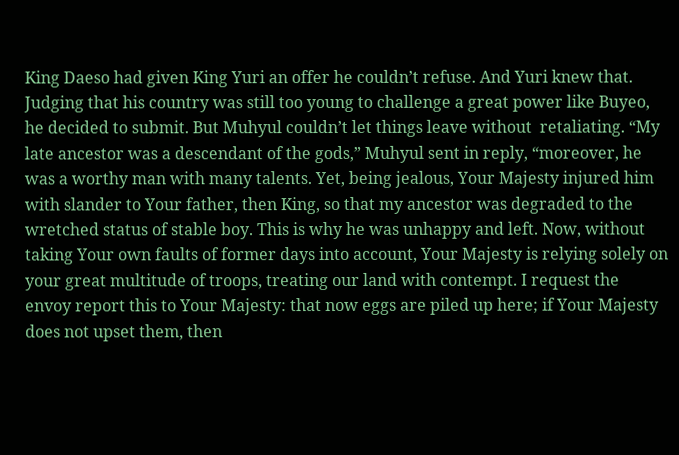King Daeso had given King Yuri an offer he couldn’t refuse. And Yuri knew that. Judging that his country was still too young to challenge a great power like Buyeo, he decided to submit. But Muhyul couldn’t let things leave without  retaliating. “My late ancestor was a descendant of the gods,” Muhyul sent in reply, “moreover, he was a worthy man with many talents. Yet, being jealous, Your Majesty injured him with slander to Your father, then King, so that my ancestor was degraded to the wretched status of stable boy. This is why he was unhappy and left. Now, without taking Your own faults of former days into account, Your Majesty is relying solely on your great multitude of troops, treating our land with contempt. I request the envoy report this to Your Majesty: that now eggs are piled up here; if Your Majesty does not upset them, then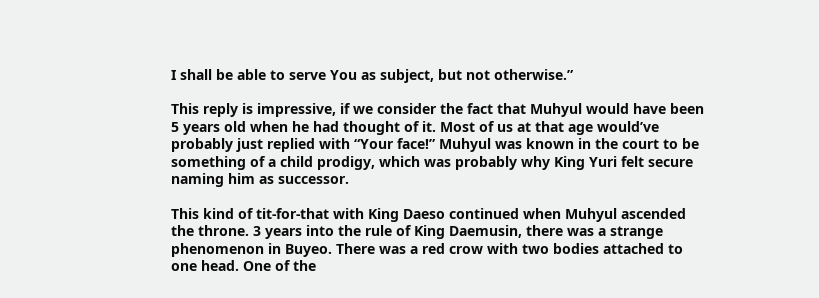I shall be able to serve You as subject, but not otherwise.”

This reply is impressive, if we consider the fact that Muhyul would have been 5 years old when he had thought of it. Most of us at that age would’ve probably just replied with “Your face!” Muhyul was known in the court to be  something of a child prodigy, which was probably why King Yuri felt secure naming him as successor.

This kind of tit-for-that with King Daeso continued when Muhyul ascended the throne. 3 years into the rule of King Daemusin, there was a strange phenomenon in Buyeo. There was a red crow with two bodies attached to one head. One of the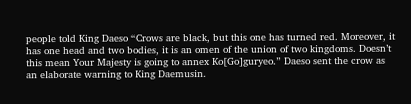people told King Daeso “Crows are black, but this one has turned red. Moreover, it has one head and two bodies, it is an omen of the union of two kingdoms. Doesn’t this mean Your Majesty is going to annex Ko[Go]guryeo.” Daeso sent the crow as an elaborate warning to King Daemusin.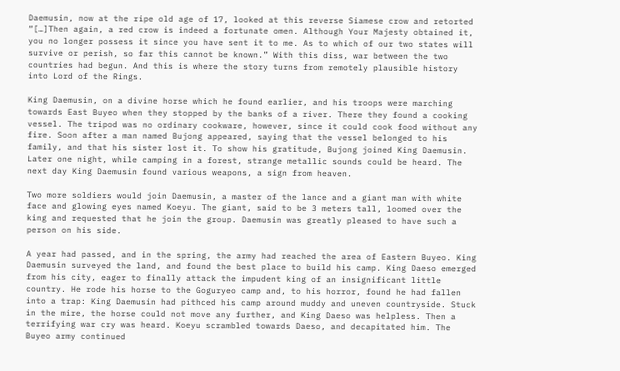Daemusin, now at the ripe old age of 17, looked at this reverse Siamese crow and retorted “[…]Then again, a red crow is indeed a fortunate omen. Although Your Majesty obtained it, you no longer possess it since you have sent it to me. As to which of our two states will survive or perish, so far this cannot be known.” With this diss, war between the two countries had begun. And this is where the story turns from remotely plausible history into Lord of the Rings.

King Daemusin, on a divine horse which he found earlier, and his troops were marching towards East Buyeo when they stopped by the banks of a river. There they found a cooking vessel. The tripod was no ordinary cookware, however, since it could cook food without any fire. Soon after a man named Bujong appeared, saying that the vessel belonged to his family, and that his sister lost it. To show his gratitude, Bujong joined King Daemusin. Later one night, while camping in a forest, strange metallic sounds could be heard. The next day King Daemusin found various weapons, a sign from heaven.

Two more soldiers would join Daemusin, a master of the lance and a giant man with white face and glowing eyes named Koeyu. The giant, said to be 3 meters tall, loomed over the king and requested that he join the group. Daemusin was greatly pleased to have such a person on his side.

A year had passed, and in the spring, the army had reached the area of Eastern Buyeo. King Daemusin surveyed the land, and found the best place to build his camp. King Daeso emerged from his city, eager to finally attack the impudent king of an insignificant little country. He rode his horse to the Goguryeo camp and, to his horror, found he had fallen into a trap: King Daemusin had pithced his camp around muddy and uneven countryside. Stuck in the mire, the horse could not move any further, and King Daeso was helpless. Then a terrifying war cry was heard. Koeyu scrambled towards Daeso, and decapitated him. The Buyeo army continued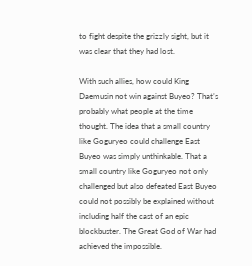to fight despite the grizzly sight, but it was clear that they had lost.

With such allies, how could King Daemusin not win against Buyeo? That’s probably what people at the time thought. The idea that a small country like Goguryeo could challenge East Buyeo was simply unthinkable. That a small country like Goguryeo not only challenged but also defeated East Buyeo could not possibly be explained without including half the cast of an epic blockbuster. The Great God of War had achieved the impossible.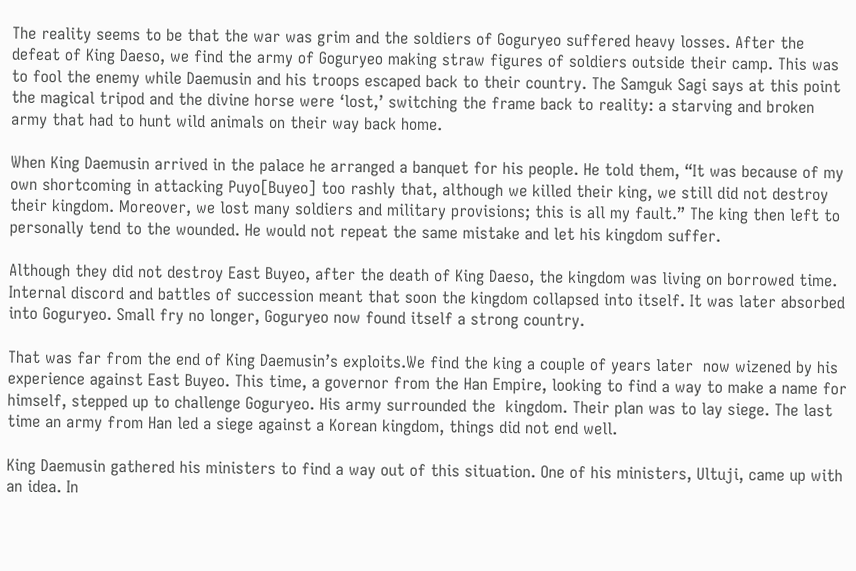The reality seems to be that the war was grim and the soldiers of Goguryeo suffered heavy losses. After the defeat of King Daeso, we find the army of Goguryeo making straw figures of soldiers outside their camp. This was to fool the enemy while Daemusin and his troops escaped back to their country. The Samguk Sagi says at this point the magical tripod and the divine horse were ‘lost,’ switching the frame back to reality: a starving and broken army that had to hunt wild animals on their way back home.

When King Daemusin arrived in the palace he arranged a banquet for his people. He told them, “It was because of my own shortcoming in attacking Puyo[Buyeo] too rashly that, although we killed their king, we still did not destroy their kingdom. Moreover, we lost many soldiers and military provisions; this is all my fault.” The king then left to personally tend to the wounded. He would not repeat the same mistake and let his kingdom suffer.

Although they did not destroy East Buyeo, after the death of King Daeso, the kingdom was living on borrowed time. Internal discord and battles of succession meant that soon the kingdom collapsed into itself. It was later absorbed into Goguryeo. Small fry no longer, Goguryeo now found itself a strong country.

That was far from the end of King Daemusin’s exploits.We find the king a couple of years later  now wizened by his experience against East Buyeo. This time, a governor from the Han Empire, looking to find a way to make a name for himself, stepped up to challenge Goguryeo. His army surrounded the  kingdom. Their plan was to lay siege. The last time an army from Han led a siege against a Korean kingdom, things did not end well.

King Daemusin gathered his ministers to find a way out of this situation. One of his ministers, Ultuji, came up with an idea. In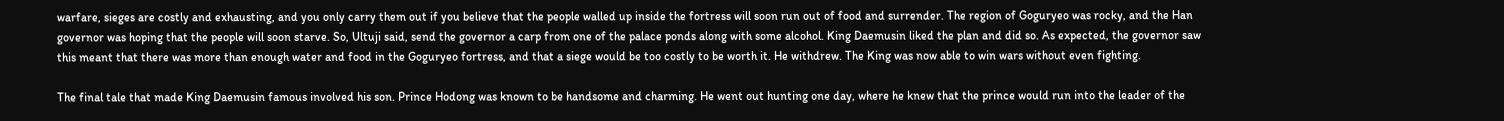warfare, sieges are costly and exhausting, and you only carry them out if you believe that the people walled up inside the fortress will soon run out of food and surrender. The region of Goguryeo was rocky, and the Han governor was hoping that the people will soon starve. So, Ultuji said, send the governor a carp from one of the palace ponds along with some alcohol. King Daemusin liked the plan and did so. As expected, the governor saw this meant that there was more than enough water and food in the Goguryeo fortress, and that a siege would be too costly to be worth it. He withdrew. The King was now able to win wars without even fighting.

The final tale that made King Daemusin famous involved his son. Prince Hodong was known to be handsome and charming. He went out hunting one day, where he knew that the prince would run into the leader of the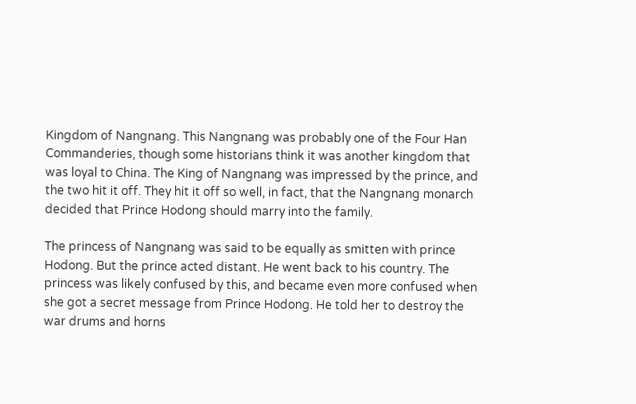Kingdom of Nangnang. This Nangnang was probably one of the Four Han Commanderies, though some historians think it was another kingdom that was loyal to China. The King of Nangnang was impressed by the prince, and the two hit it off. They hit it off so well, in fact, that the Nangnang monarch decided that Prince Hodong should marry into the family.

The princess of Nangnang was said to be equally as smitten with prince Hodong. But the prince acted distant. He went back to his country. The princess was likely confused by this, and became even more confused when she got a secret message from Prince Hodong. He told her to destroy the war drums and horns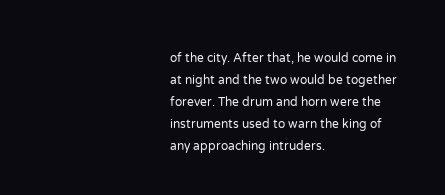of the city. After that, he would come in at night and the two would be together forever. The drum and horn were the instruments used to warn the king of any approaching intruders.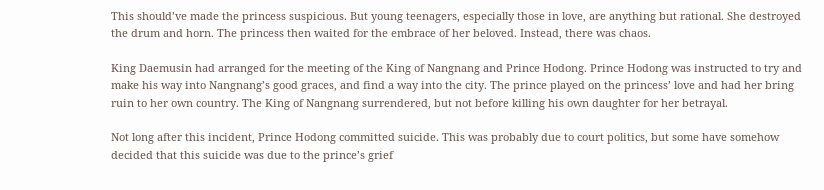This should’ve made the princess suspicious. But young teenagers, especially those in love, are anything but rational. She destroyed the drum and horn. The princess then waited for the embrace of her beloved. Instead, there was chaos.

King Daemusin had arranged for the meeting of the King of Nangnang and Prince Hodong. Prince Hodong was instructed to try and make his way into Nangnang’s good graces, and find a way into the city. The prince played on the princess’ love and had her bring ruin to her own country. The King of Nangnang surrendered, but not before killing his own daughter for her betrayal.

Not long after this incident, Prince Hodong committed suicide. This was probably due to court politics, but some have somehow decided that this suicide was due to the prince’s grief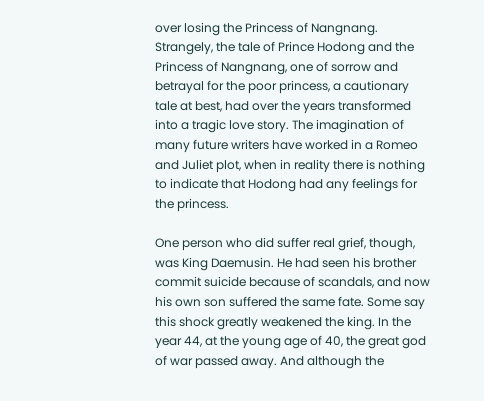over losing the Princess of Nangnang. Strangely, the tale of Prince Hodong and the Princess of Nangnang, one of sorrow and betrayal for the poor princess, a cautionary tale at best, had over the years transformed into a tragic love story. The imagination of many future writers have worked in a Romeo and Juliet plot, when in reality there is nothing to indicate that Hodong had any feelings for the princess.

One person who did suffer real grief, though, was King Daemusin. He had seen his brother commit suicide because of scandals, and now his own son suffered the same fate. Some say this shock greatly weakened the king. In the year 44, at the young age of 40, the great god of war passed away. And although the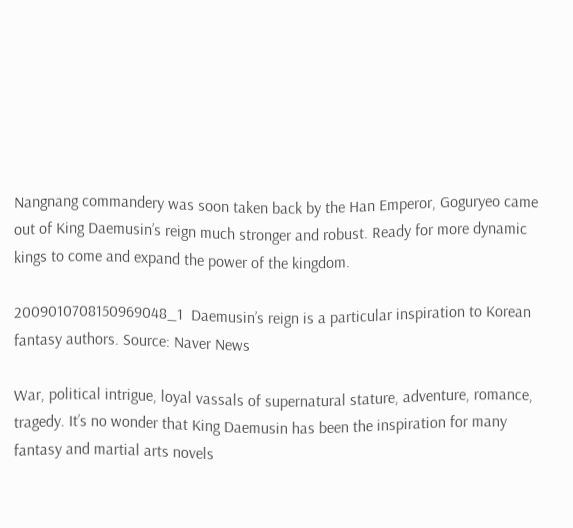Nangnang commandery was soon taken back by the Han Emperor, Goguryeo came out of King Daemusin’s reign much stronger and robust. Ready for more dynamic kings to come and expand the power of the kingdom.

2009010708150969048_1  Daemusin’s reign is a particular inspiration to Korean fantasy authors. Source: Naver News

War, political intrigue, loyal vassals of supernatural stature, adventure, romance, tragedy. It’s no wonder that King Daemusin has been the inspiration for many fantasy and martial arts novels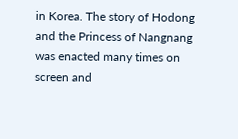in Korea. The story of Hodong and the Princess of Nangnang was enacted many times on screen and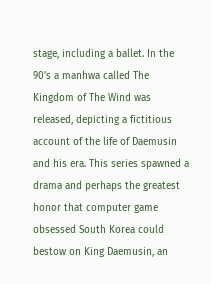stage, including a ballet. In the 90’s a manhwa called The Kingdom of The Wind was released, depicting a fictitious account of the life of Daemusin and his era. This series spawned a drama and perhaps the greatest honor that computer game obsessed South Korea could bestow on King Daemusin, an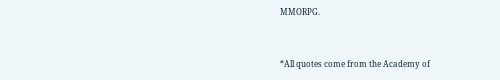MMORPG.


*All quotes come from the Academy of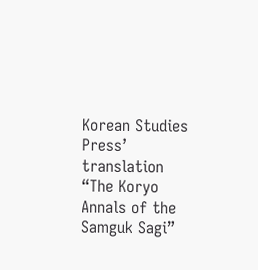Korean Studies Press’ translation “The Koryo Annals of the Samguk Sagi”